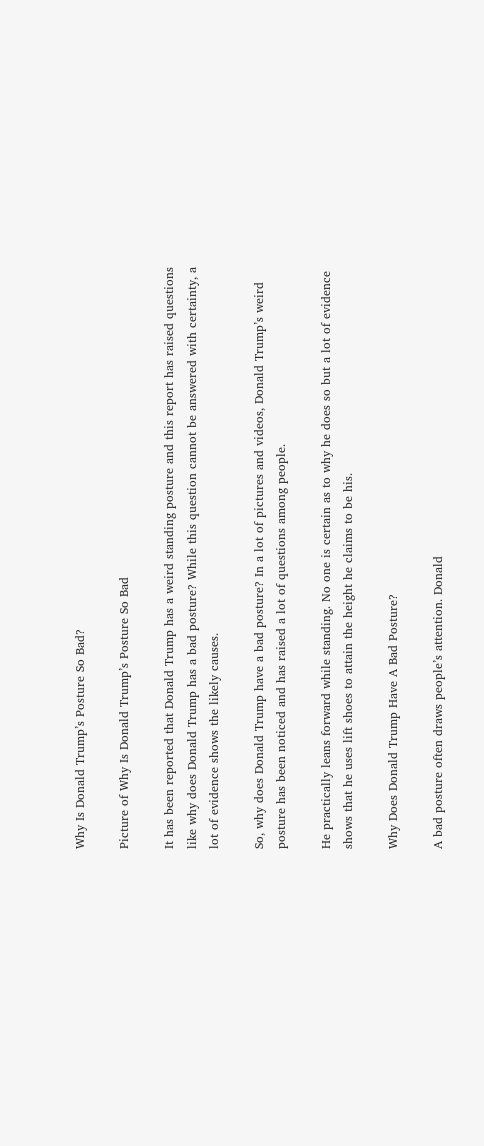Why Is Donald Trump’s Posture So Bad?

Picture of Why Is Donald Trump’s Posture So Bad

It has been reported that Donald Trump has a weird standing posture and this report has raised questions like why does Donald Trump has a bad posture? While this question cannot be answered with certainty, a lot of evidence shows the likely causes.

So, why does Donald Trump have a bad posture? In a lot of pictures and videos, Donald Trump’s weird posture has been noticed and has raised a lot of questions among people.

He practically leans forward while standing. No one is certain as to why he does so but a lot of evidence shows that he uses lift shoes to attain the height he claims to be his.

Why Does Donald Trump Have A Bad Posture?

A bad posture often draws people’s attention. Donald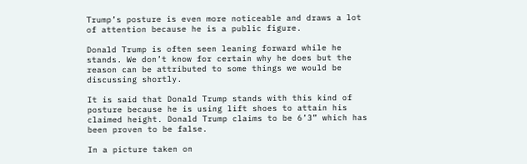Trump’s posture is even more noticeable and draws a lot of attention because he is a public figure.

Donald Trump is often seen leaning forward while he stands. We don’t know for certain why he does but the reason can be attributed to some things we would be discussing shortly.

It is said that Donald Trump stands with this kind of posture because he is using lift shoes to attain his claimed height. Donald Trump claims to be 6’3” which has been proven to be false.

In a picture taken on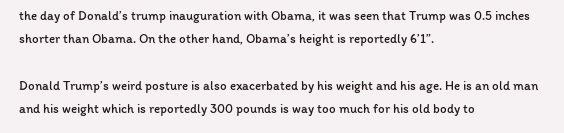the day of Donald’s trump inauguration with Obama, it was seen that Trump was 0.5 inches shorter than Obama. On the other hand, Obama’s height is reportedly 6’1”.

Donald Trump’s weird posture is also exacerbated by his weight and his age. He is an old man and his weight which is reportedly 300 pounds is way too much for his old body to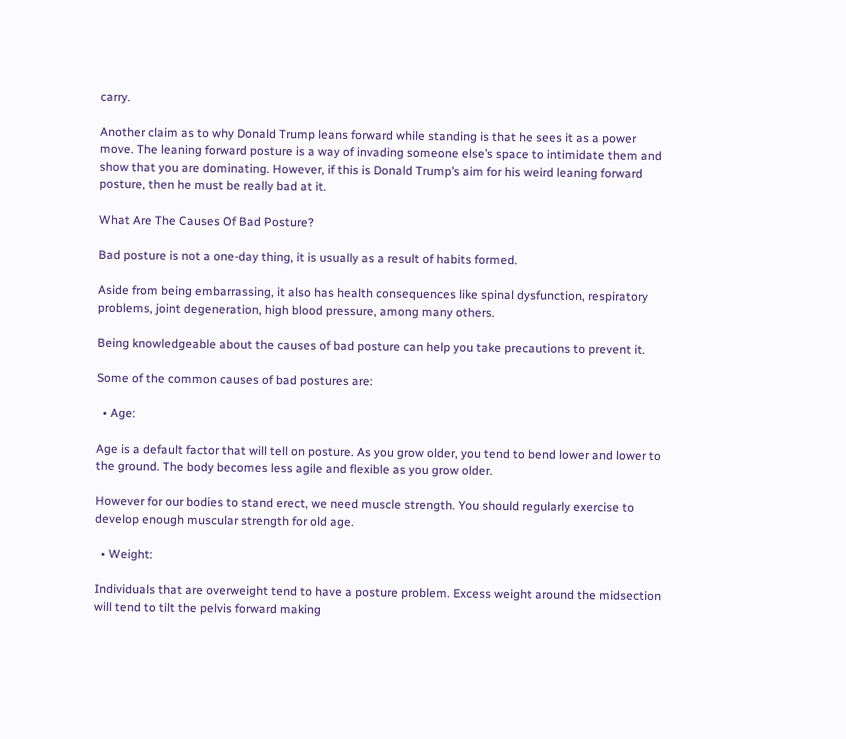carry.

Another claim as to why Donald Trump leans forward while standing is that he sees it as a power move. The leaning forward posture is a way of invading someone else’s space to intimidate them and show that you are dominating. However, if this is Donald Trump’s aim for his weird leaning forward posture, then he must be really bad at it.

What Are The Causes Of Bad Posture?

Bad posture is not a one-day thing, it is usually as a result of habits formed.

Aside from being embarrassing, it also has health consequences like spinal dysfunction, respiratory problems, joint degeneration, high blood pressure, among many others.

Being knowledgeable about the causes of bad posture can help you take precautions to prevent it.

Some of the common causes of bad postures are:

  • Age:

Age is a default factor that will tell on posture. As you grow older, you tend to bend lower and lower to the ground. The body becomes less agile and flexible as you grow older.

However for our bodies to stand erect, we need muscle strength. You should regularly exercise to develop enough muscular strength for old age.

  • Weight:

Individuals that are overweight tend to have a posture problem. Excess weight around the midsection will tend to tilt the pelvis forward making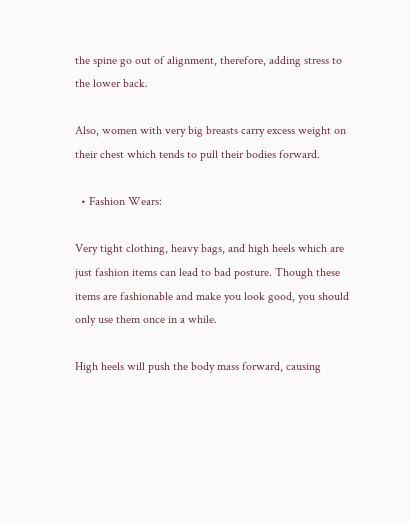the spine go out of alignment, therefore, adding stress to the lower back.

Also, women with very big breasts carry excess weight on their chest which tends to pull their bodies forward.

  • Fashion Wears:

Very tight clothing, heavy bags, and high heels which are just fashion items can lead to bad posture. Though these items are fashionable and make you look good, you should only use them once in a while.

High heels will push the body mass forward, causing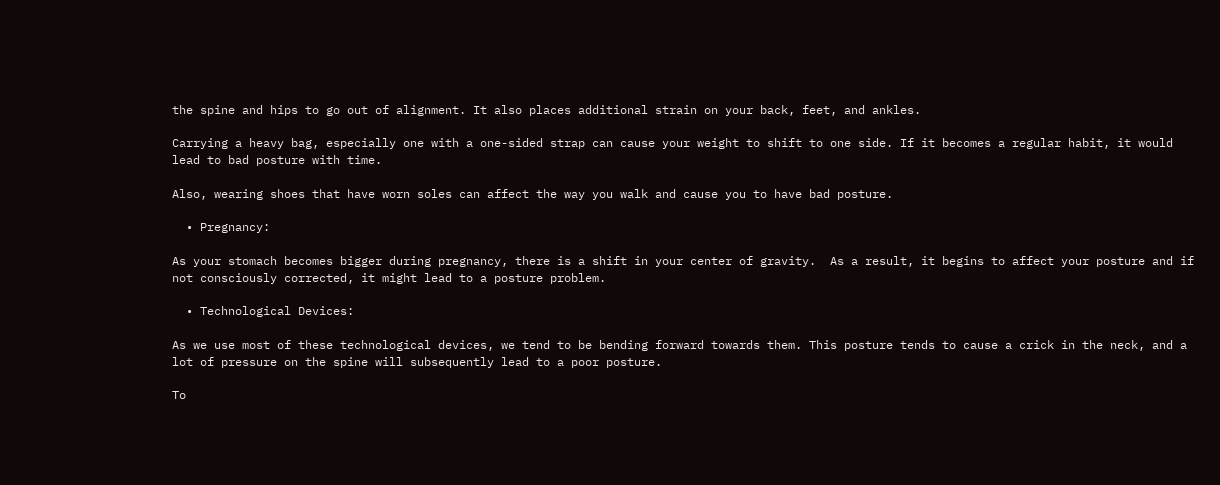the spine and hips to go out of alignment. It also places additional strain on your back, feet, and ankles.

Carrying a heavy bag, especially one with a one-sided strap can cause your weight to shift to one side. If it becomes a regular habit, it would lead to bad posture with time.

Also, wearing shoes that have worn soles can affect the way you walk and cause you to have bad posture.

  • Pregnancy:

As your stomach becomes bigger during pregnancy, there is a shift in your center of gravity.  As a result, it begins to affect your posture and if not consciously corrected, it might lead to a posture problem.

  • Technological Devices:

As we use most of these technological devices, we tend to be bending forward towards them. This posture tends to cause a crick in the neck, and a lot of pressure on the spine will subsequently lead to a poor posture.

To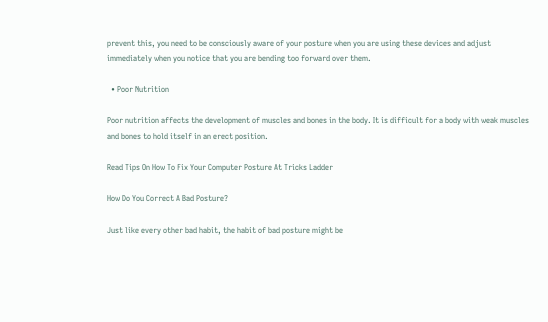prevent this, you need to be consciously aware of your posture when you are using these devices and adjust immediately when you notice that you are bending too forward over them.

  • Poor Nutrition

Poor nutrition affects the development of muscles and bones in the body. It is difficult for a body with weak muscles and bones to hold itself in an erect position.

Read Tips On How To Fix Your Computer Posture At Tricks Ladder

How Do You Correct A Bad Posture?

Just like every other bad habit, the habit of bad posture might be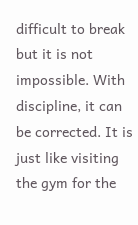difficult to break but it is not impossible. With discipline, it can be corrected. It is just like visiting the gym for the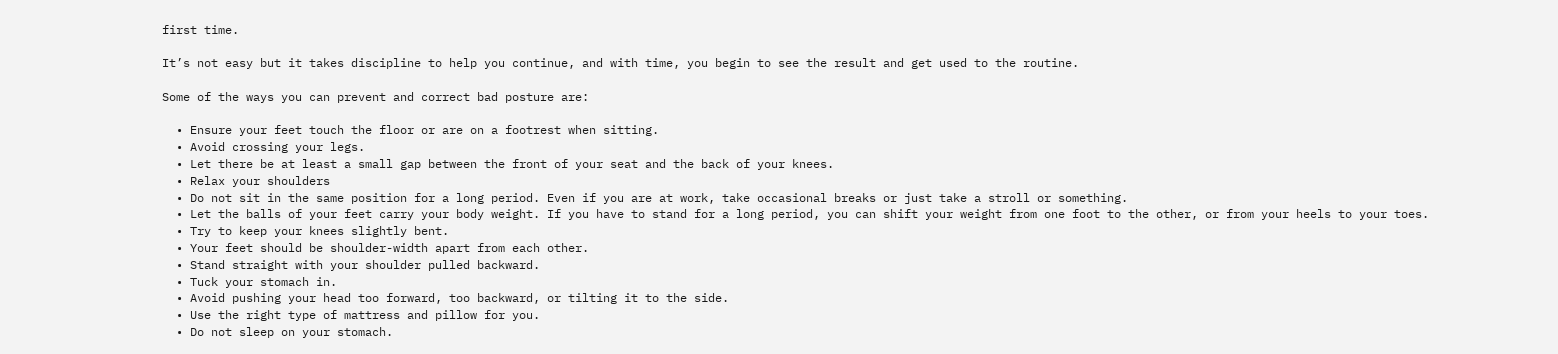first time.

It’s not easy but it takes discipline to help you continue, and with time, you begin to see the result and get used to the routine.

Some of the ways you can prevent and correct bad posture are:

  • Ensure your feet touch the floor or are on a footrest when sitting.
  • Avoid crossing your legs.
  • Let there be at least a small gap between the front of your seat and the back of your knees.
  • Relax your shoulders
  • Do not sit in the same position for a long period. Even if you are at work, take occasional breaks or just take a stroll or something.
  • Let the balls of your feet carry your body weight. If you have to stand for a long period, you can shift your weight from one foot to the other, or from your heels to your toes.
  • Try to keep your knees slightly bent.
  • Your feet should be shoulder-width apart from each other.
  • Stand straight with your shoulder pulled backward.
  • Tuck your stomach in.
  • Avoid pushing your head too forward, too backward, or tilting it to the side.
  • Use the right type of mattress and pillow for you.
  • Do not sleep on your stomach.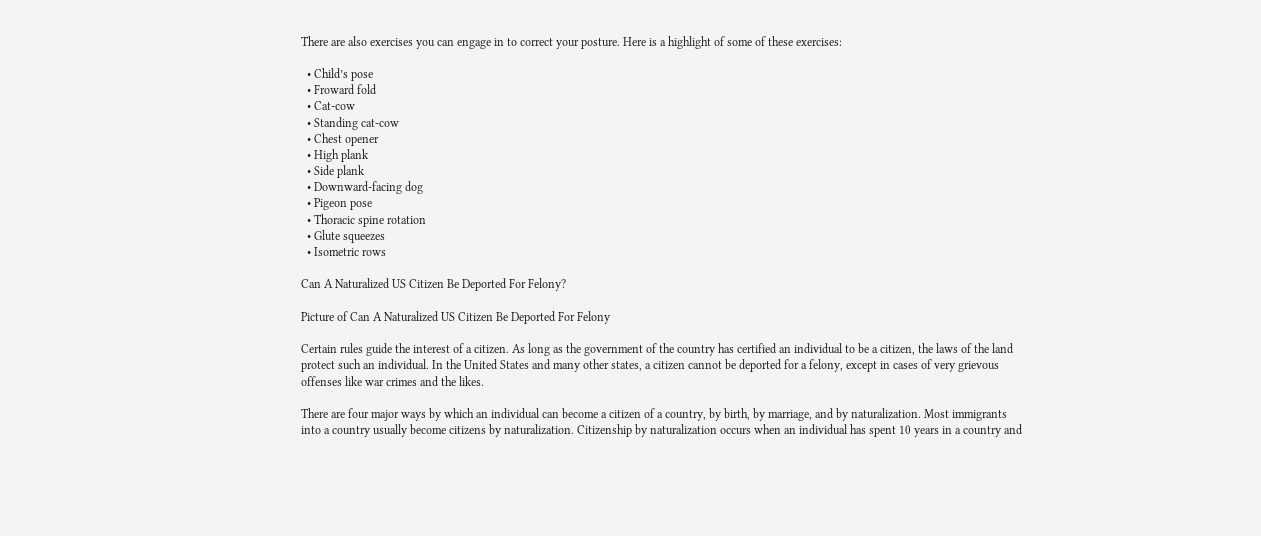There are also exercises you can engage in to correct your posture. Here is a highlight of some of these exercises:

  • Child’s pose
  • Froward fold
  • Cat-cow
  • Standing cat-cow
  • Chest opener
  • High plank
  • Side plank
  • Downward-facing dog
  • Pigeon pose
  • Thoracic spine rotation
  • Glute squeezes
  • Isometric rows

Can A Naturalized US Citizen Be Deported For Felony?

Picture of Can A Naturalized US Citizen Be Deported For Felony

Certain rules guide the interest of a citizen. As long as the government of the country has certified an individual to be a citizen, the laws of the land protect such an individual. In the United States and many other states, a citizen cannot be deported for a felony, except in cases of very grievous offenses like war crimes and the likes.

There are four major ways by which an individual can become a citizen of a country, by birth, by marriage, and by naturalization. Most immigrants into a country usually become citizens by naturalization. Citizenship by naturalization occurs when an individual has spent 10 years in a country and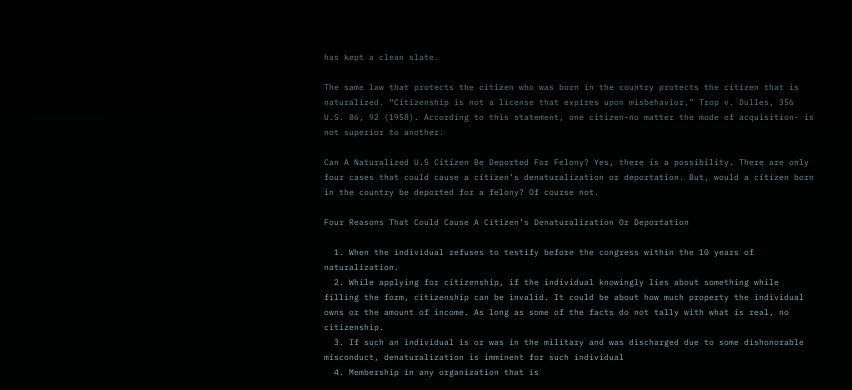has kept a clean slate.

The same law that protects the citizen who was born in the country protects the citizen that is naturalized. “Citizenship is not a license that expires upon misbehavior,” Trop v. Dulles, 356 U.S. 86, 92 (1958). According to this statement, one citizen-no matter the mode of acquisition- is not superior to another.

Can A Naturalized U.S Citizen Be Deported For Felony? Yes, there is a possibility. There are only four cases that could cause a citizen’s denaturalization or deportation. But, would a citizen born in the country be deported for a felony? Of course not.

Four Reasons That Could Cause A Citizen’s Denaturalization Or Deportation

  1. When the individual refuses to testify before the congress within the 10 years of naturalization.
  2. While applying for citizenship, if the individual knowingly lies about something while filling the form, citizenship can be invalid. It could be about how much property the individual owns or the amount of income. As long as some of the facts do not tally with what is real, no citizenship.
  3. If such an individual is or was in the military and was discharged due to some dishonorable misconduct, denaturalization is imminent for such individual
  4. Membership in any organization that is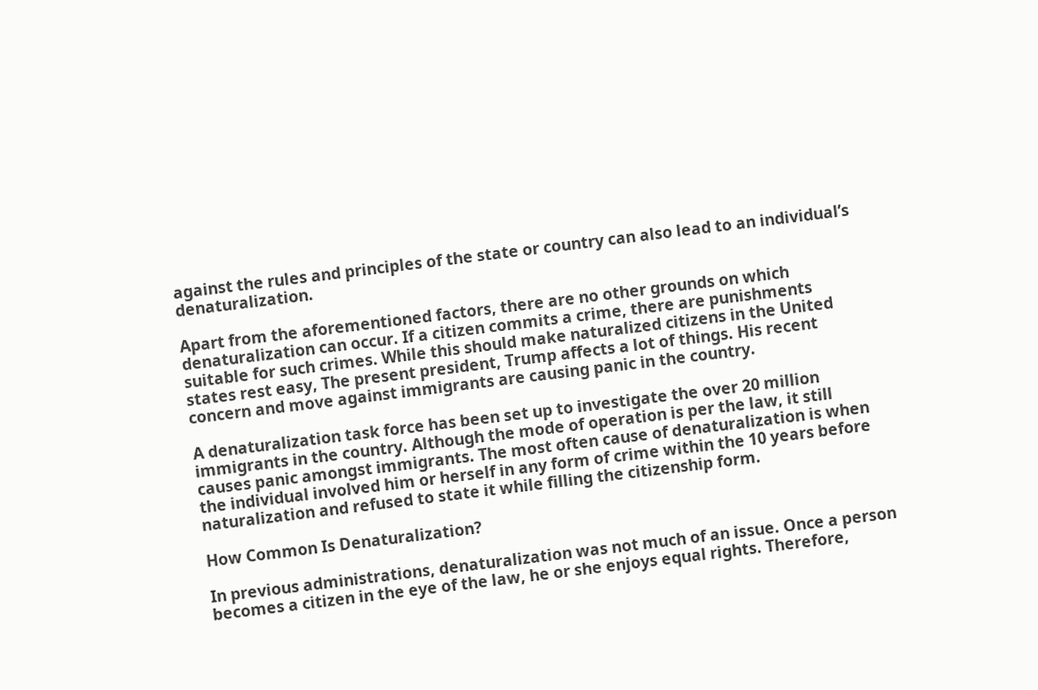against the rules and principles of the state or country can also lead to an individual’s denaturalization.

Apart from the aforementioned factors, there are no other grounds on which denaturalization can occur. If a citizen commits a crime, there are punishments suitable for such crimes. While this should make naturalized citizens in the United states rest easy, The present president, Trump affects a lot of things. His recent concern and move against immigrants are causing panic in the country.

A denaturalization task force has been set up to investigate the over 20 million immigrants in the country. Although the mode of operation is per the law, it still causes panic amongst immigrants. The most often cause of denaturalization is when the individual involved him or herself in any form of crime within the 10 years before naturalization and refused to state it while filling the citizenship form.

How Common Is Denaturalization?

In previous administrations, denaturalization was not much of an issue. Once a person becomes a citizen in the eye of the law, he or she enjoys equal rights. Therefore,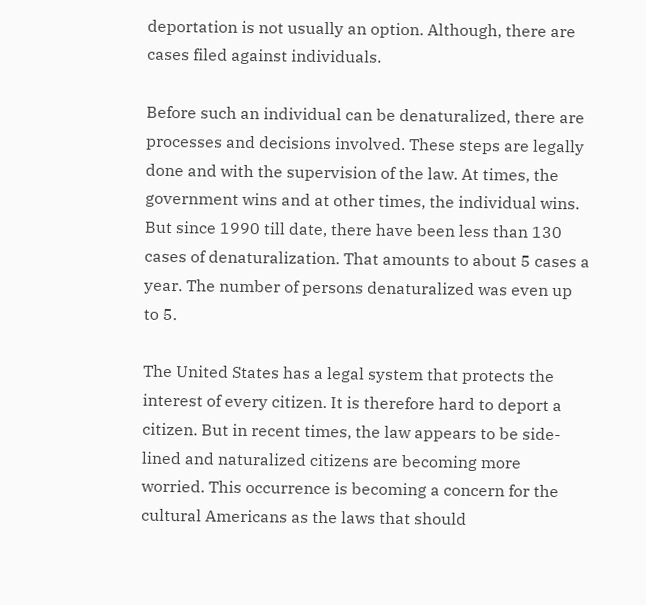deportation is not usually an option. Although, there are cases filed against individuals.

Before such an individual can be denaturalized, there are processes and decisions involved. These steps are legally done and with the supervision of the law. At times, the government wins and at other times, the individual wins. But since 1990 till date, there have been less than 130 cases of denaturalization. That amounts to about 5 cases a year. The number of persons denaturalized was even up to 5.

The United States has a legal system that protects the interest of every citizen. It is therefore hard to deport a citizen. But in recent times, the law appears to be side-lined and naturalized citizens are becoming more worried. This occurrence is becoming a concern for the cultural Americans as the laws that should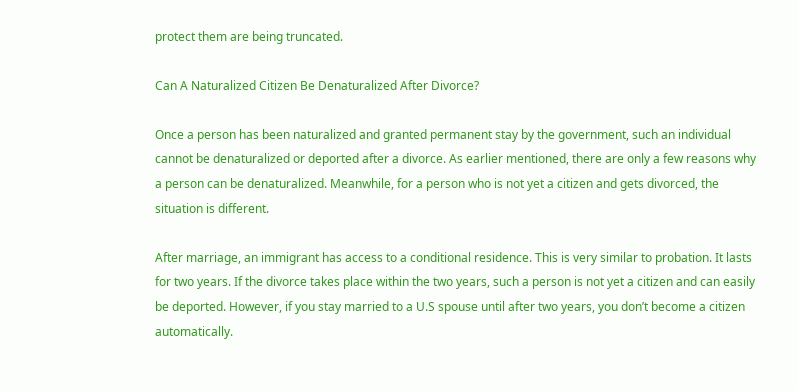protect them are being truncated.

Can A Naturalized Citizen Be Denaturalized After Divorce?

Once a person has been naturalized and granted permanent stay by the government, such an individual cannot be denaturalized or deported after a divorce. As earlier mentioned, there are only a few reasons why a person can be denaturalized. Meanwhile, for a person who is not yet a citizen and gets divorced, the situation is different.

After marriage, an immigrant has access to a conditional residence. This is very similar to probation. It lasts for two years. If the divorce takes place within the two years, such a person is not yet a citizen and can easily be deported. However, if you stay married to a U.S spouse until after two years, you don’t become a citizen automatically.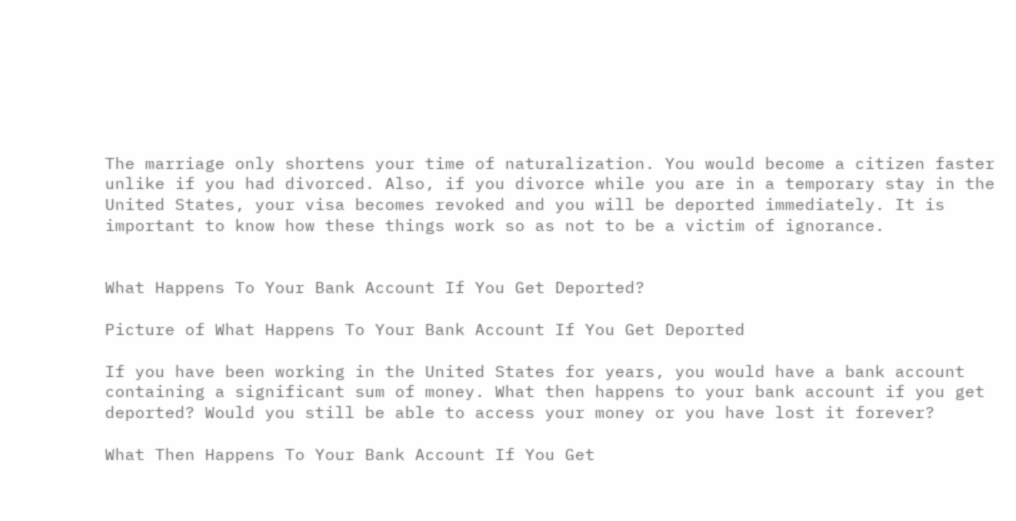The marriage only shortens your time of naturalization. You would become a citizen faster unlike if you had divorced. Also, if you divorce while you are in a temporary stay in the United States, your visa becomes revoked and you will be deported immediately. It is important to know how these things work so as not to be a victim of ignorance.


What Happens To Your Bank Account If You Get Deported?

Picture of What Happens To Your Bank Account If You Get Deported

If you have been working in the United States for years, you would have a bank account containing a significant sum of money. What then happens to your bank account if you get deported? Would you still be able to access your money or you have lost it forever?

What Then Happens To Your Bank Account If You Get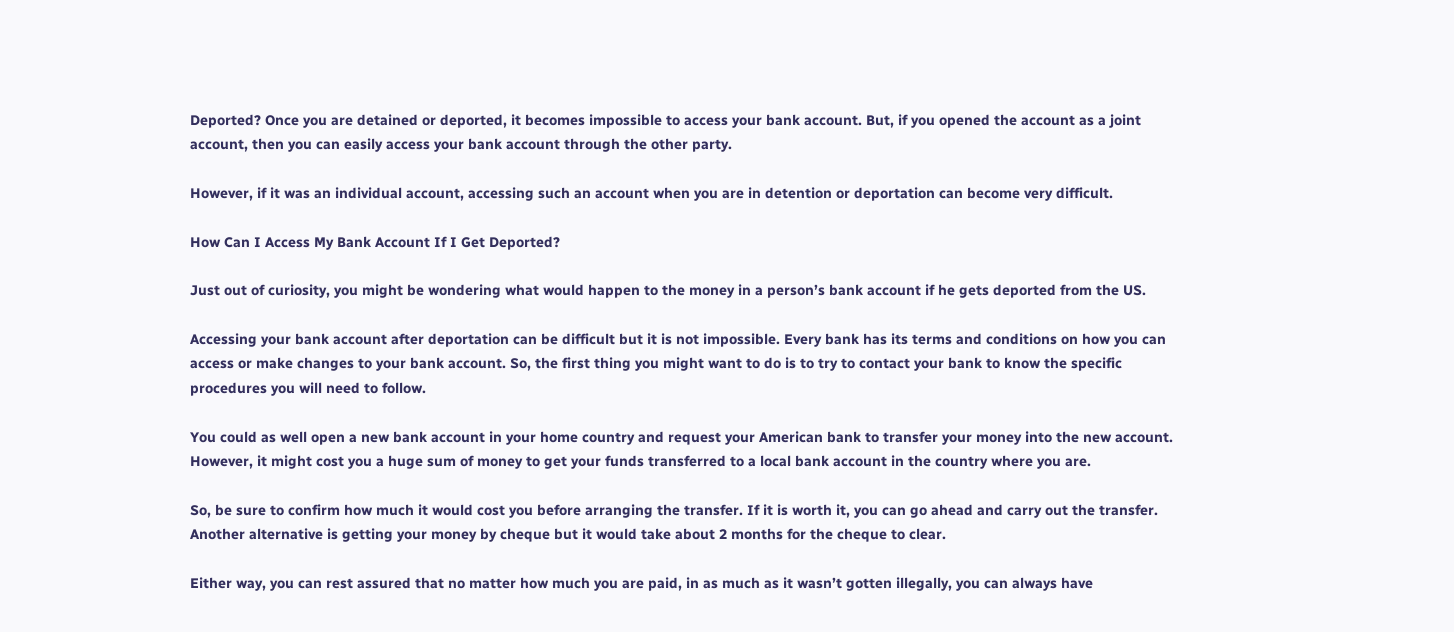Deported? Once you are detained or deported, it becomes impossible to access your bank account. But, if you opened the account as a joint account, then you can easily access your bank account through the other party.

However, if it was an individual account, accessing such an account when you are in detention or deportation can become very difficult.

How Can I Access My Bank Account If I Get Deported?

Just out of curiosity, you might be wondering what would happen to the money in a person’s bank account if he gets deported from the US.

Accessing your bank account after deportation can be difficult but it is not impossible. Every bank has its terms and conditions on how you can access or make changes to your bank account. So, the first thing you might want to do is to try to contact your bank to know the specific procedures you will need to follow.

You could as well open a new bank account in your home country and request your American bank to transfer your money into the new account. However, it might cost you a huge sum of money to get your funds transferred to a local bank account in the country where you are.

So, be sure to confirm how much it would cost you before arranging the transfer. If it is worth it, you can go ahead and carry out the transfer. Another alternative is getting your money by cheque but it would take about 2 months for the cheque to clear.

Either way, you can rest assured that no matter how much you are paid, in as much as it wasn’t gotten illegally, you can always have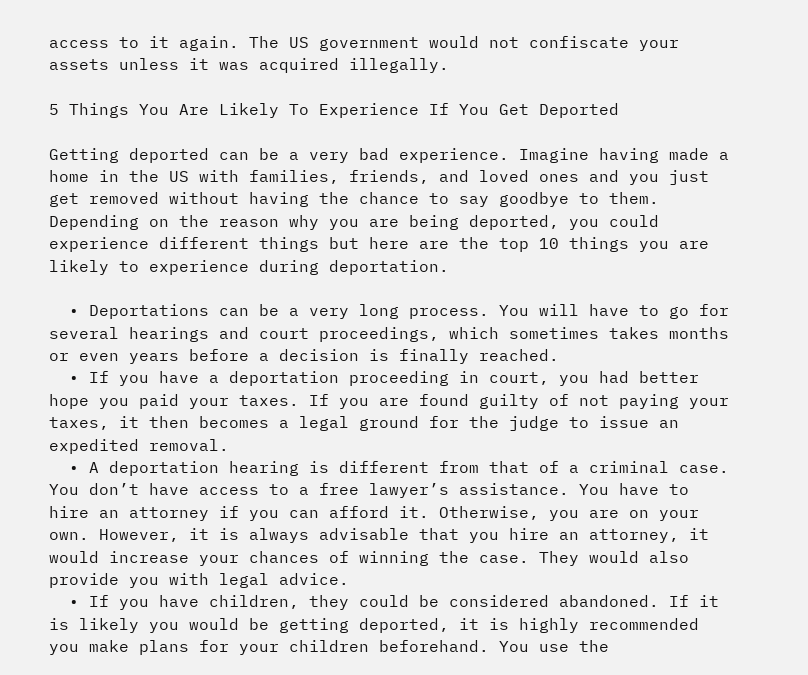access to it again. The US government would not confiscate your assets unless it was acquired illegally.

5 Things You Are Likely To Experience If You Get Deported

Getting deported can be a very bad experience. Imagine having made a home in the US with families, friends, and loved ones and you just get removed without having the chance to say goodbye to them. Depending on the reason why you are being deported, you could experience different things but here are the top 10 things you are likely to experience during deportation.

  • Deportations can be a very long process. You will have to go for several hearings and court proceedings, which sometimes takes months or even years before a decision is finally reached.
  • If you have a deportation proceeding in court, you had better hope you paid your taxes. If you are found guilty of not paying your taxes, it then becomes a legal ground for the judge to issue an expedited removal.
  • A deportation hearing is different from that of a criminal case. You don’t have access to a free lawyer’s assistance. You have to hire an attorney if you can afford it. Otherwise, you are on your own. However, it is always advisable that you hire an attorney, it would increase your chances of winning the case. They would also provide you with legal advice.
  • If you have children, they could be considered abandoned. If it is likely you would be getting deported, it is highly recommended you make plans for your children beforehand. You use the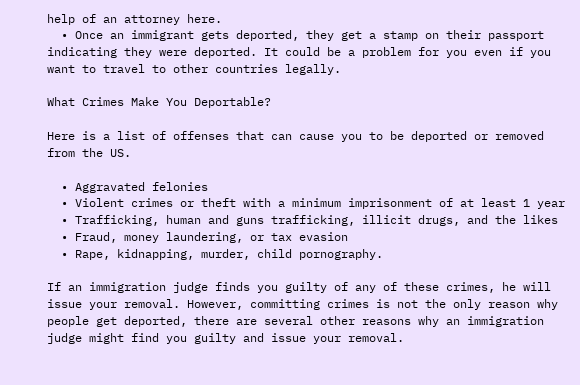help of an attorney here.
  • Once an immigrant gets deported, they get a stamp on their passport indicating they were deported. It could be a problem for you even if you want to travel to other countries legally.

What Crimes Make You Deportable?

Here is a list of offenses that can cause you to be deported or removed from the US.

  • Aggravated felonies
  • Violent crimes or theft with a minimum imprisonment of at least 1 year
  • Trafficking, human and guns trafficking, illicit drugs, and the likes
  • Fraud, money laundering, or tax evasion
  • Rape, kidnapping, murder, child pornography.

If an immigration judge finds you guilty of any of these crimes, he will issue your removal. However, committing crimes is not the only reason why people get deported, there are several other reasons why an immigration judge might find you guilty and issue your removal.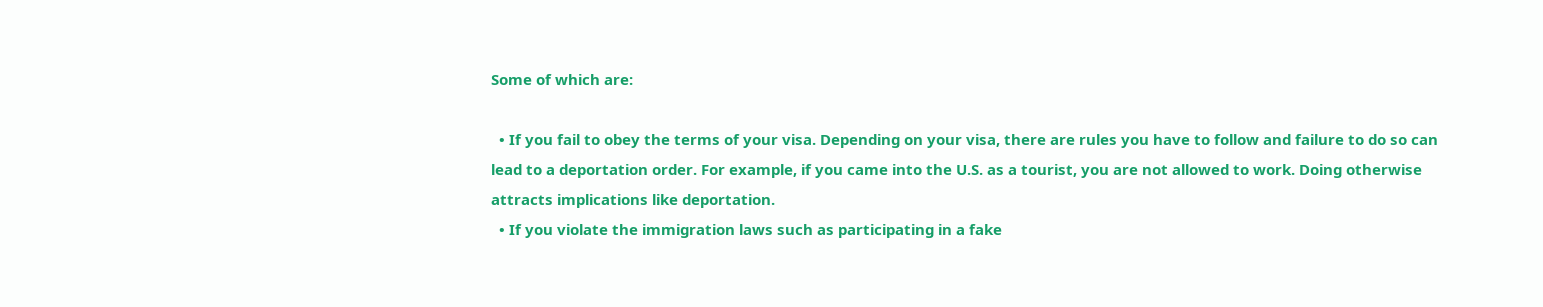Some of which are:

  • If you fail to obey the terms of your visa. Depending on your visa, there are rules you have to follow and failure to do so can lead to a deportation order. For example, if you came into the U.S. as a tourist, you are not allowed to work. Doing otherwise attracts implications like deportation.
  • If you violate the immigration laws such as participating in a fake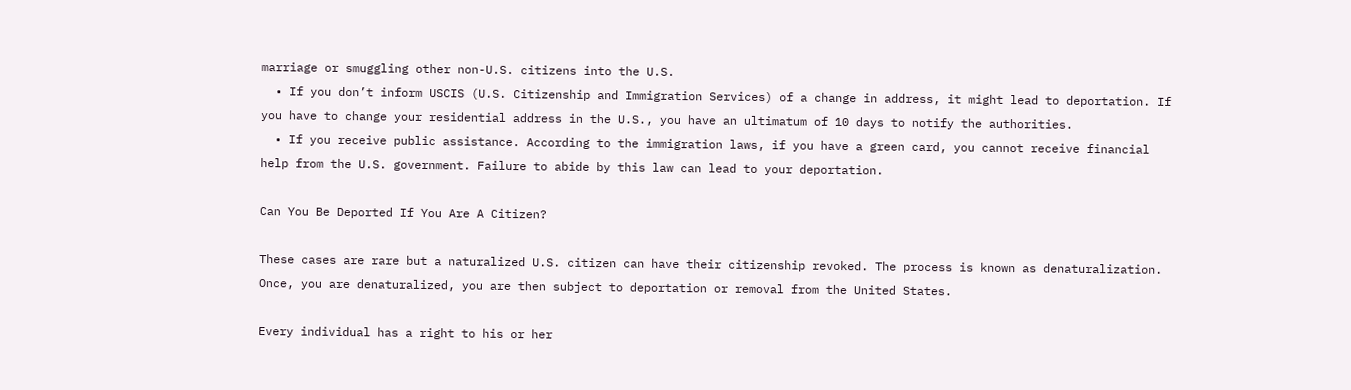marriage or smuggling other non-U.S. citizens into the U.S.
  • If you don’t inform USCIS (U.S. Citizenship and Immigration Services) of a change in address, it might lead to deportation. If you have to change your residential address in the U.S., you have an ultimatum of 10 days to notify the authorities.
  • If you receive public assistance. According to the immigration laws, if you have a green card, you cannot receive financial help from the U.S. government. Failure to abide by this law can lead to your deportation.

Can You Be Deported If You Are A Citizen?

These cases are rare but a naturalized U.S. citizen can have their citizenship revoked. The process is known as denaturalization.  Once, you are denaturalized, you are then subject to deportation or removal from the United States.

Every individual has a right to his or her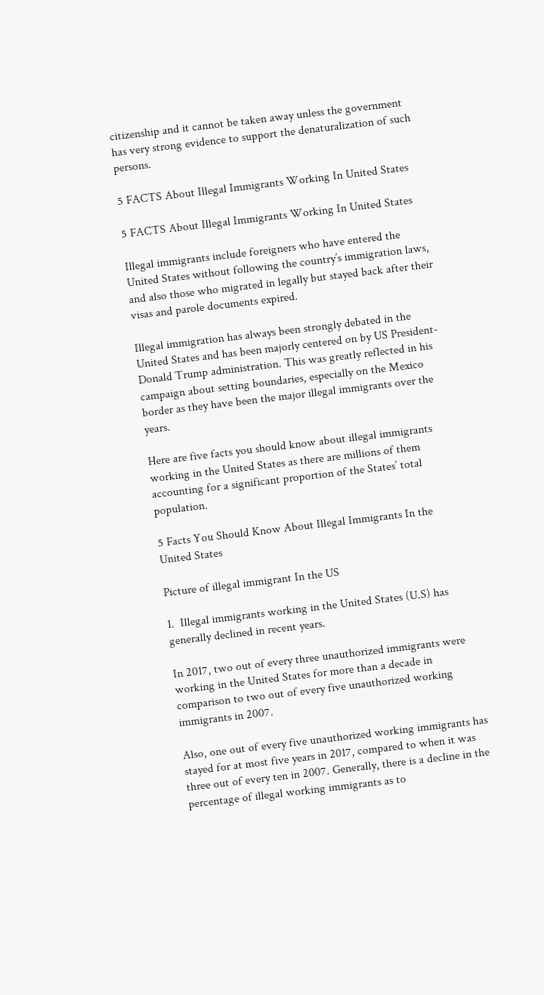citizenship and it cannot be taken away unless the government has very strong evidence to support the denaturalization of such persons.

5 FACTS About Illegal Immigrants Working In United States

5 FACTS About Illegal Immigrants Working In United States

Illegal immigrants include foreigners who have entered the United States without following the country’s immigration laws, and also those who migrated in legally but stayed back after their visas and parole documents expired.

Illegal immigration has always been strongly debated in the United States and has been majorly centered on by US President-Donald Trump administration. This was greatly reflected in his campaign about setting boundaries, especially on the Mexico border as they have been the major illegal immigrants over the years.

Here are five facts you should know about illegal immigrants working in the United States as there are millions of them accounting for a significant proportion of the States’ total population.

5 Facts You Should Know About Illegal Immigrants In the United States

Picture of illegal immigrant In the US

1.  Illegal immigrants working in the United States (U.S) has generally declined in recent years.

In 2017, two out of every three unauthorized immigrants were working in the United States for more than a decade in comparison to two out of every five unauthorized working immigrants in 2007.

Also, one out of every five unauthorized working immigrants has stayed for at most five years in 2017, compared to when it was three out of every ten in 2007. Generally, there is a decline in the percentage of illegal working immigrants as to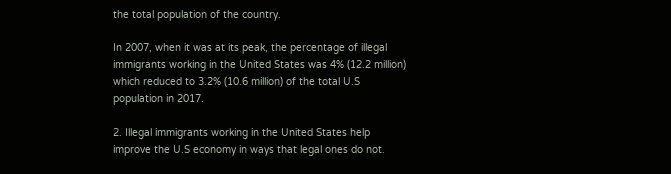the total population of the country.

In 2007, when it was at its peak, the percentage of illegal immigrants working in the United States was 4% (12.2 million) which reduced to 3.2% (10.6 million) of the total U.S population in 2017.

2. Illegal immigrants working in the United States help improve the U.S economy in ways that legal ones do not.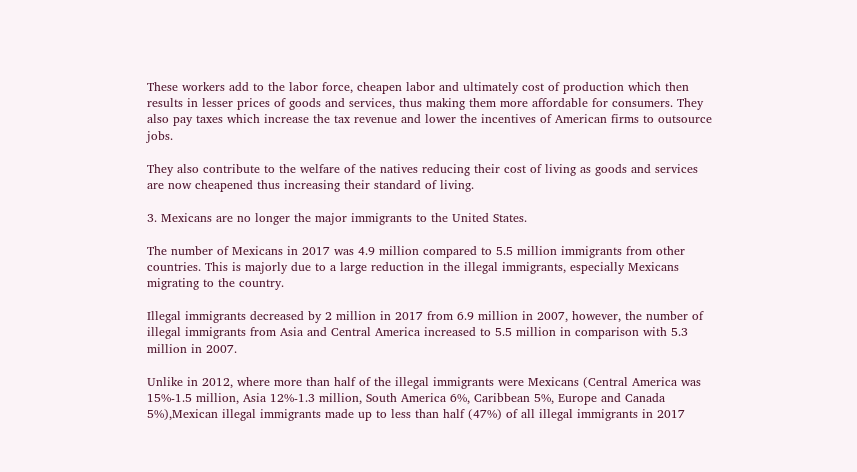These workers add to the labor force, cheapen labor and ultimately cost of production which then results in lesser prices of goods and services, thus making them more affordable for consumers. They also pay taxes which increase the tax revenue and lower the incentives of American firms to outsource jobs.

They also contribute to the welfare of the natives reducing their cost of living as goods and services are now cheapened thus increasing their standard of living.

3. Mexicans are no longer the major immigrants to the United States.

The number of Mexicans in 2017 was 4.9 million compared to 5.5 million immigrants from other countries. This is majorly due to a large reduction in the illegal immigrants, especially Mexicans migrating to the country.

Illegal immigrants decreased by 2 million in 2017 from 6.9 million in 2007, however, the number of illegal immigrants from Asia and Central America increased to 5.5 million in comparison with 5.3 million in 2007.

Unlike in 2012, where more than half of the illegal immigrants were Mexicans (Central America was 15%-1.5 million, Asia 12%-1.3 million, South America 6%, Caribbean 5%, Europe and Canada 5%),Mexican illegal immigrants made up to less than half (47%) of all illegal immigrants in 2017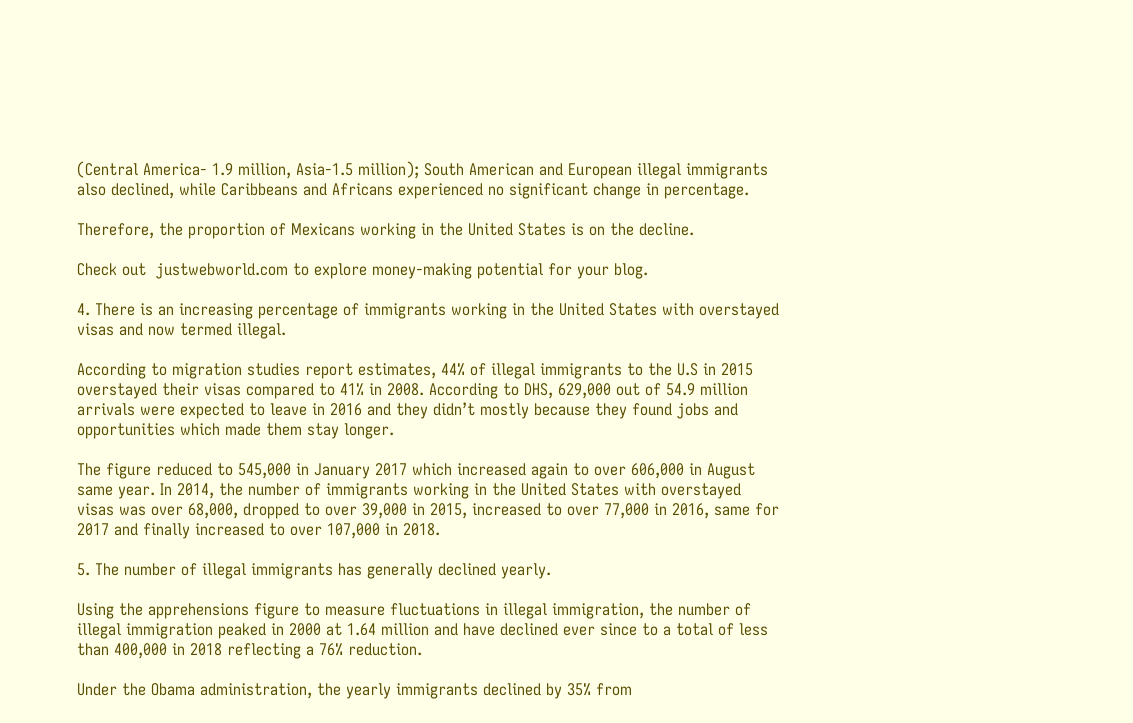(Central America- 1.9 million, Asia-1.5 million); South American and European illegal immigrants also declined, while Caribbeans and Africans experienced no significant change in percentage.

Therefore, the proportion of Mexicans working in the United States is on the decline.

Check out  justwebworld.com to explore money-making potential for your blog.

4. There is an increasing percentage of immigrants working in the United States with overstayed visas and now termed illegal.

According to migration studies report estimates, 44% of illegal immigrants to the U.S in 2015 overstayed their visas compared to 41% in 2008. According to DHS, 629,000 out of 54.9 million arrivals were expected to leave in 2016 and they didn’t mostly because they found jobs and opportunities which made them stay longer.

The figure reduced to 545,000 in January 2017 which increased again to over 606,000 in August same year. In 2014, the number of immigrants working in the United States with overstayed visas was over 68,000, dropped to over 39,000 in 2015, increased to over 77,000 in 2016, same for 2017 and finally increased to over 107,000 in 2018.

5. The number of illegal immigrants has generally declined yearly.

Using the apprehensions figure to measure fluctuations in illegal immigration, the number of illegal immigration peaked in 2000 at 1.64 million and have declined ever since to a total of less than 400,000 in 2018 reflecting a 76% reduction.

Under the Obama administration, the yearly immigrants declined by 35% from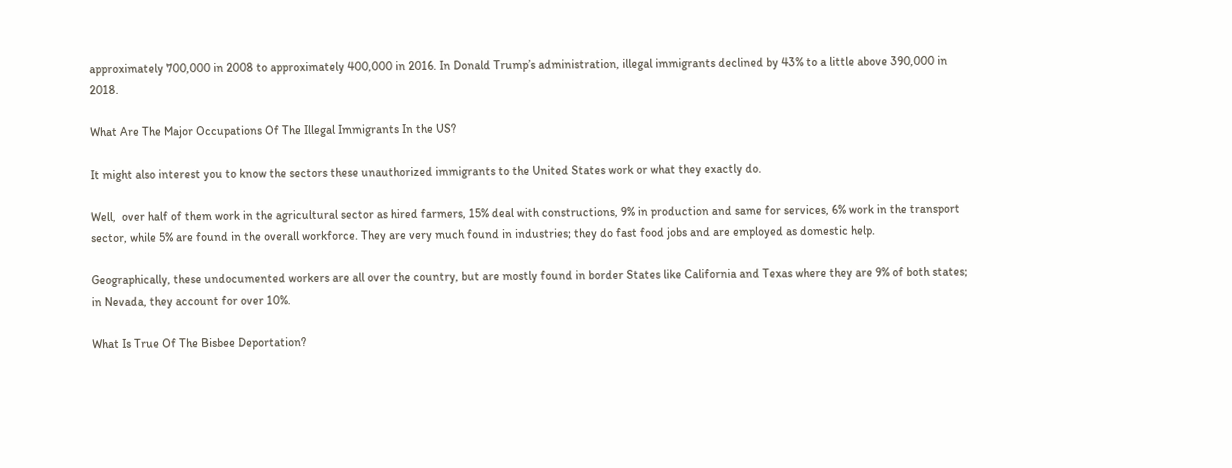approximately 700,000 in 2008 to approximately 400,000 in 2016. In Donald Trump’s administration, illegal immigrants declined by 43% to a little above 390,000 in 2018.

What Are The Major Occupations Of The Illegal Immigrants In the US?

It might also interest you to know the sectors these unauthorized immigrants to the United States work or what they exactly do.

Well,  over half of them work in the agricultural sector as hired farmers, 15% deal with constructions, 9% in production and same for services, 6% work in the transport sector, while 5% are found in the overall workforce. They are very much found in industries; they do fast food jobs and are employed as domestic help.

Geographically, these undocumented workers are all over the country, but are mostly found in border States like California and Texas where they are 9% of both states; in Nevada, they account for over 10%.

What Is True Of The Bisbee Deportation?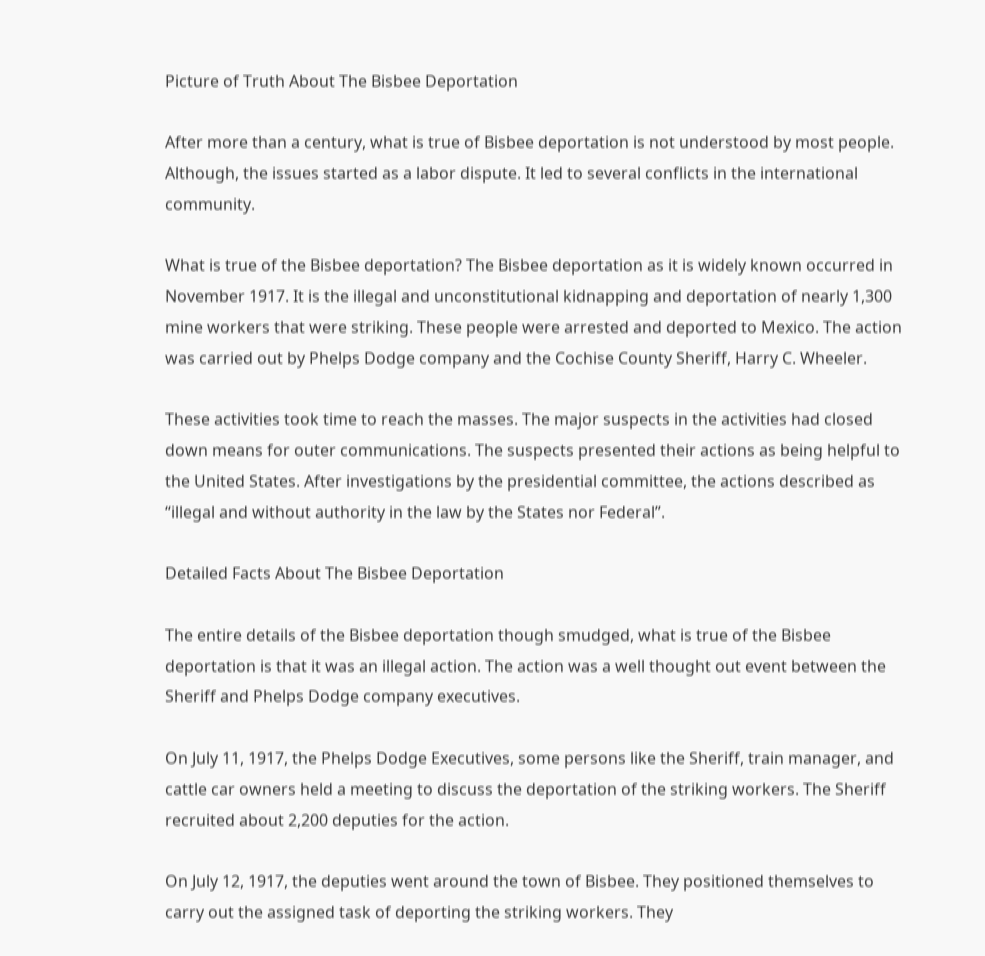Picture of Truth About The Bisbee Deportation

After more than a century, what is true of Bisbee deportation is not understood by most people. Although, the issues started as a labor dispute. It led to several conflicts in the international community.

What is true of the Bisbee deportation? The Bisbee deportation as it is widely known occurred in November 1917. It is the illegal and unconstitutional kidnapping and deportation of nearly 1,300 mine workers that were striking. These people were arrested and deported to Mexico. The action was carried out by Phelps Dodge company and the Cochise County Sheriff, Harry C. Wheeler.

These activities took time to reach the masses. The major suspects in the activities had closed down means for outer communications. The suspects presented their actions as being helpful to the United States. After investigations by the presidential committee, the actions described as “illegal and without authority in the law by the States nor Federal”.

Detailed Facts About The Bisbee Deportation

The entire details of the Bisbee deportation though smudged, what is true of the Bisbee deportation is that it was an illegal action. The action was a well thought out event between the Sheriff and Phelps Dodge company executives.

On July 11, 1917, the Phelps Dodge Executives, some persons like the Sheriff, train manager, and cattle car owners held a meeting to discuss the deportation of the striking workers. The Sheriff recruited about 2,200 deputies for the action.

On July 12, 1917, the deputies went around the town of Bisbee. They positioned themselves to carry out the assigned task of deporting the striking workers. They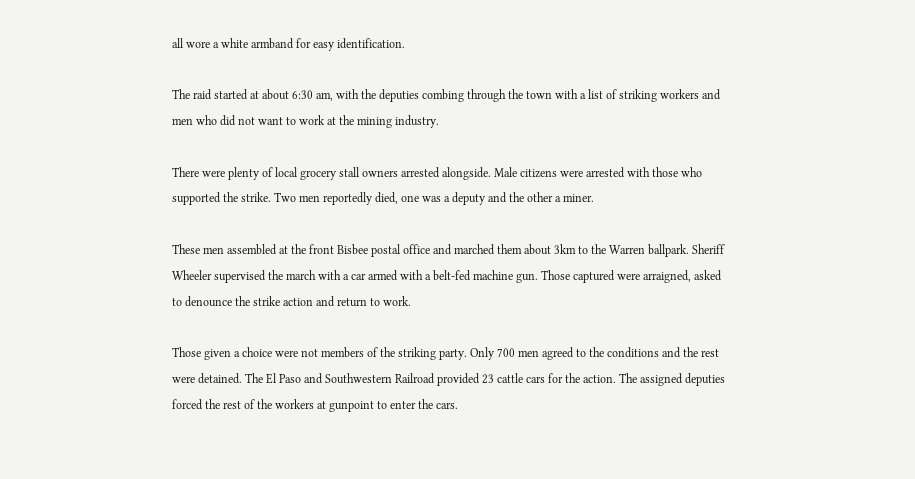all wore a white armband for easy identification.

The raid started at about 6:30 am, with the deputies combing through the town with a list of striking workers and men who did not want to work at the mining industry.

There were plenty of local grocery stall owners arrested alongside. Male citizens were arrested with those who supported the strike. Two men reportedly died, one was a deputy and the other a miner.

These men assembled at the front Bisbee postal office and marched them about 3km to the Warren ballpark. Sheriff Wheeler supervised the march with a car armed with a belt-fed machine gun. Those captured were arraigned, asked to denounce the strike action and return to work.

Those given a choice were not members of the striking party. Only 700 men agreed to the conditions and the rest were detained. The El Paso and Southwestern Railroad provided 23 cattle cars for the action. The assigned deputies forced the rest of the workers at gunpoint to enter the cars.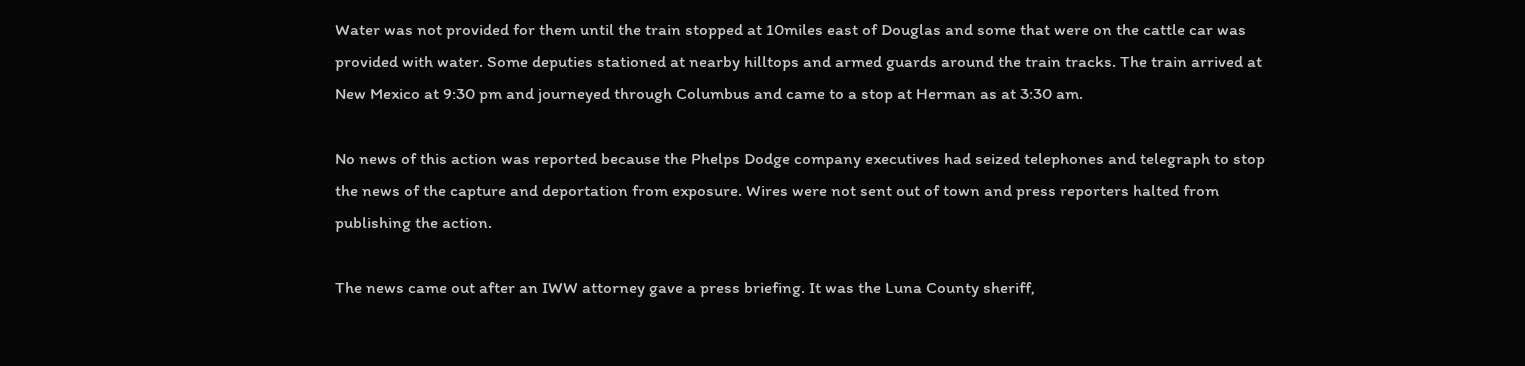Water was not provided for them until the train stopped at 10miles east of Douglas and some that were on the cattle car was provided with water. Some deputies stationed at nearby hilltops and armed guards around the train tracks. The train arrived at New Mexico at 9:30 pm and journeyed through Columbus and came to a stop at Herman as at 3:30 am.

No news of this action was reported because the Phelps Dodge company executives had seized telephones and telegraph to stop the news of the capture and deportation from exposure. Wires were not sent out of town and press reporters halted from publishing the action.

The news came out after an IWW attorney gave a press briefing. It was the Luna County sheriff,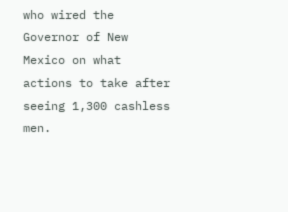who wired the Governor of New Mexico on what actions to take after seeing 1,300 cashless men.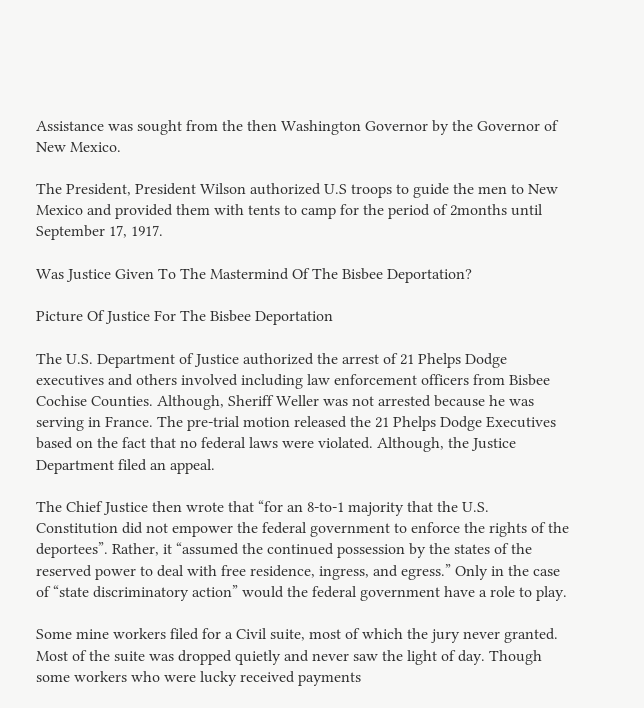Assistance was sought from the then Washington Governor by the Governor of New Mexico.

The President, President Wilson authorized U.S troops to guide the men to New Mexico and provided them with tents to camp for the period of 2months until September 17, 1917.

Was Justice Given To The Mastermind Of The Bisbee Deportation?

Picture Of Justice For The Bisbee Deportation

The U.S. Department of Justice authorized the arrest of 21 Phelps Dodge executives and others involved including law enforcement officers from Bisbee Cochise Counties. Although, Sheriff Weller was not arrested because he was serving in France. The pre-trial motion released the 21 Phelps Dodge Executives based on the fact that no federal laws were violated. Although, the Justice Department filed an appeal.

The Chief Justice then wrote that “for an 8-to-1 majority that the U.S. Constitution did not empower the federal government to enforce the rights of the deportees”. Rather, it “assumed the continued possession by the states of the reserved power to deal with free residence, ingress, and egress.” Only in the case of “state discriminatory action” would the federal government have a role to play.

Some mine workers filed for a Civil suite, most of which the jury never granted. Most of the suite was dropped quietly and never saw the light of day. Though some workers who were lucky received payments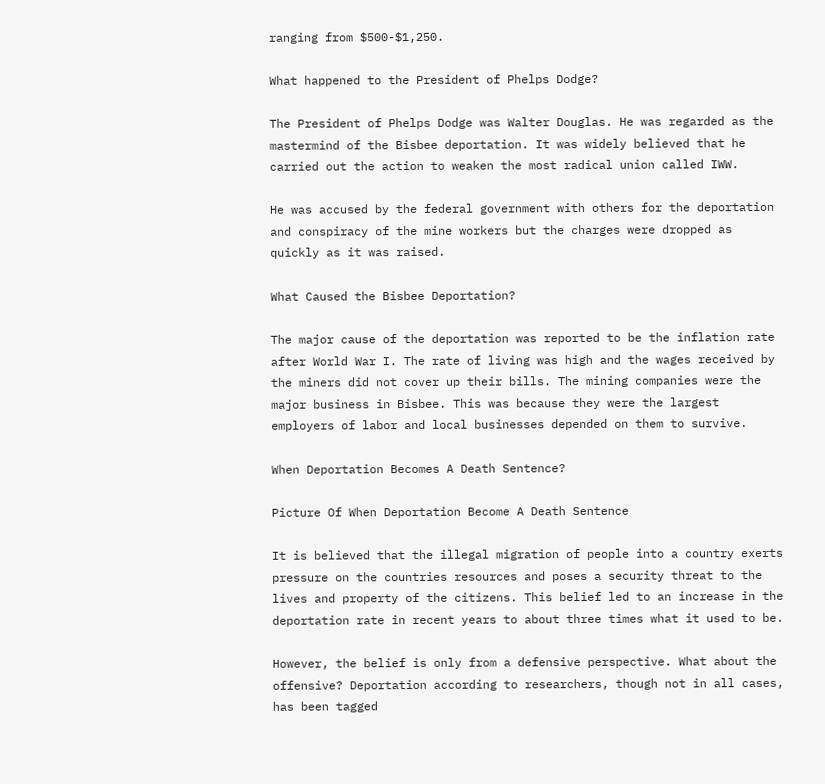ranging from $500-$1,250.

What happened to the President of Phelps Dodge?

The President of Phelps Dodge was Walter Douglas. He was regarded as the mastermind of the Bisbee deportation. It was widely believed that he carried out the action to weaken the most radical union called IWW.

He was accused by the federal government with others for the deportation and conspiracy of the mine workers but the charges were dropped as quickly as it was raised.

What Caused the Bisbee Deportation?

The major cause of the deportation was reported to be the inflation rate after World War I. The rate of living was high and the wages received by the miners did not cover up their bills. The mining companies were the major business in Bisbee. This was because they were the largest employers of labor and local businesses depended on them to survive.

When Deportation Becomes A Death Sentence?

Picture Of When Deportation Become A Death Sentence

It is believed that the illegal migration of people into a country exerts pressure on the countries resources and poses a security threat to the lives and property of the citizens. This belief led to an increase in the deportation rate in recent years to about three times what it used to be.

However, the belief is only from a defensive perspective. What about the offensive? Deportation according to researchers, though not in all cases, has been tagged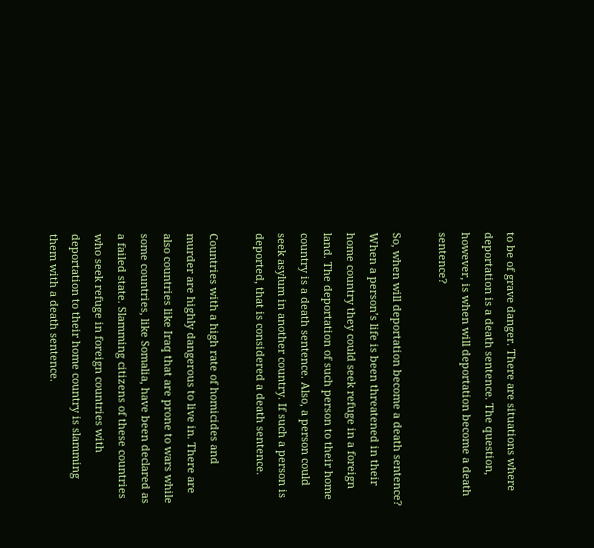to be of grave danger. There are situations where deportation is a death sentence. The question, however, is when will deportation become a death sentence?

So, when will deportation become a death sentence? When a person’s life is been threatened in their home country they could seek refuge in a foreign land. The deportation of such person to their home country is a death sentence. Also, a person could seek asylum in another country. If such a person is deported, that is considered a death sentence.

Countries with a high rate of homicides and murder are highly dangerous to live in. There are also countries like Iraq that are prone to wars while some countries, like Somalia, have been declared as a failed state. Slamming citizens of these countries who seek refuge in foreign countries with deportation to their home country is slamming them with a death sentence.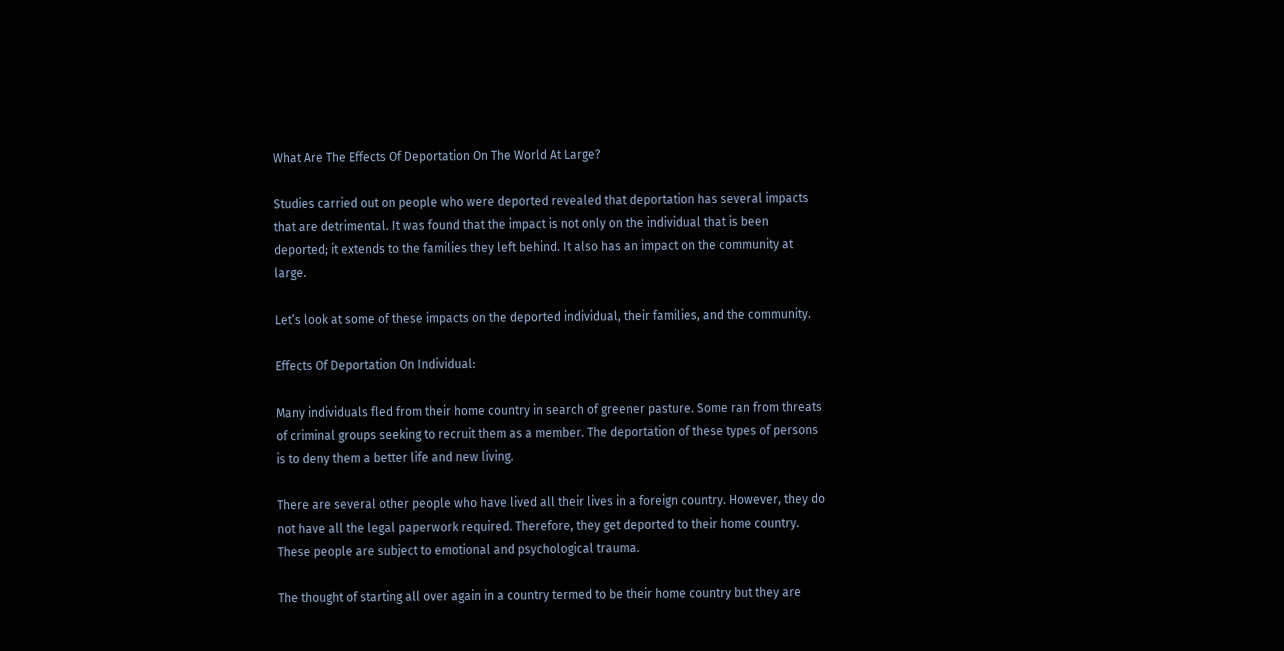What Are The Effects Of Deportation On The World At Large?

Studies carried out on people who were deported revealed that deportation has several impacts that are detrimental. It was found that the impact is not only on the individual that is been deported; it extends to the families they left behind. It also has an impact on the community at large.

Let’s look at some of these impacts on the deported individual, their families, and the community.

Effects Of Deportation On Individual:

Many individuals fled from their home country in search of greener pasture. Some ran from threats of criminal groups seeking to recruit them as a member. The deportation of these types of persons is to deny them a better life and new living.

There are several other people who have lived all their lives in a foreign country. However, they do not have all the legal paperwork required. Therefore, they get deported to their home country. These people are subject to emotional and psychological trauma.

The thought of starting all over again in a country termed to be their home country but they are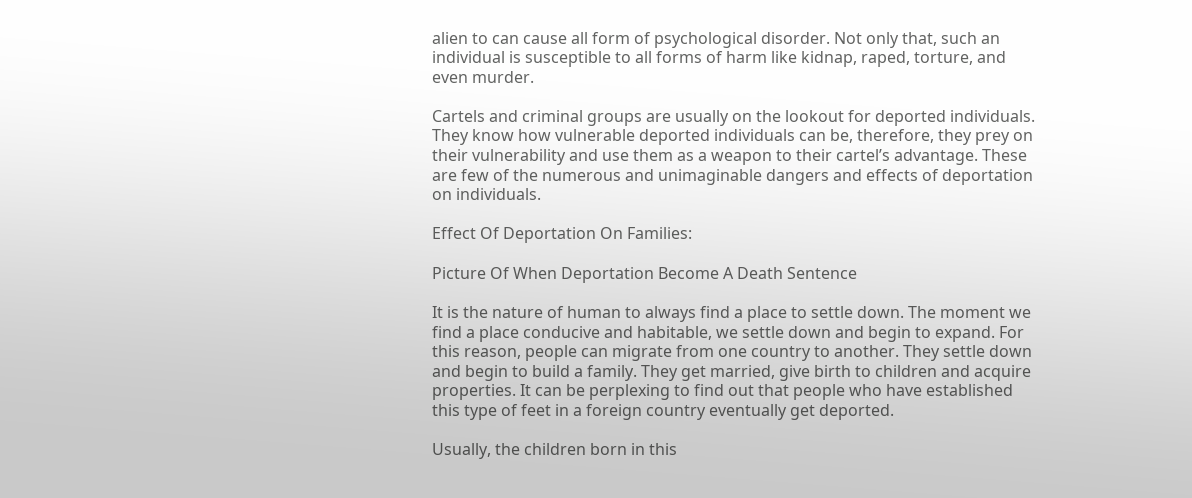alien to can cause all form of psychological disorder. Not only that, such an individual is susceptible to all forms of harm like kidnap, raped, torture, and even murder.

Cartels and criminal groups are usually on the lookout for deported individuals. They know how vulnerable deported individuals can be, therefore, they prey on their vulnerability and use them as a weapon to their cartel’s advantage. These are few of the numerous and unimaginable dangers and effects of deportation on individuals.

Effect Of Deportation On Families:

Picture Of When Deportation Become A Death Sentence

It is the nature of human to always find a place to settle down. The moment we find a place conducive and habitable, we settle down and begin to expand. For this reason, people can migrate from one country to another. They settle down and begin to build a family. They get married, give birth to children and acquire properties. It can be perplexing to find out that people who have established this type of feet in a foreign country eventually get deported.

Usually, the children born in this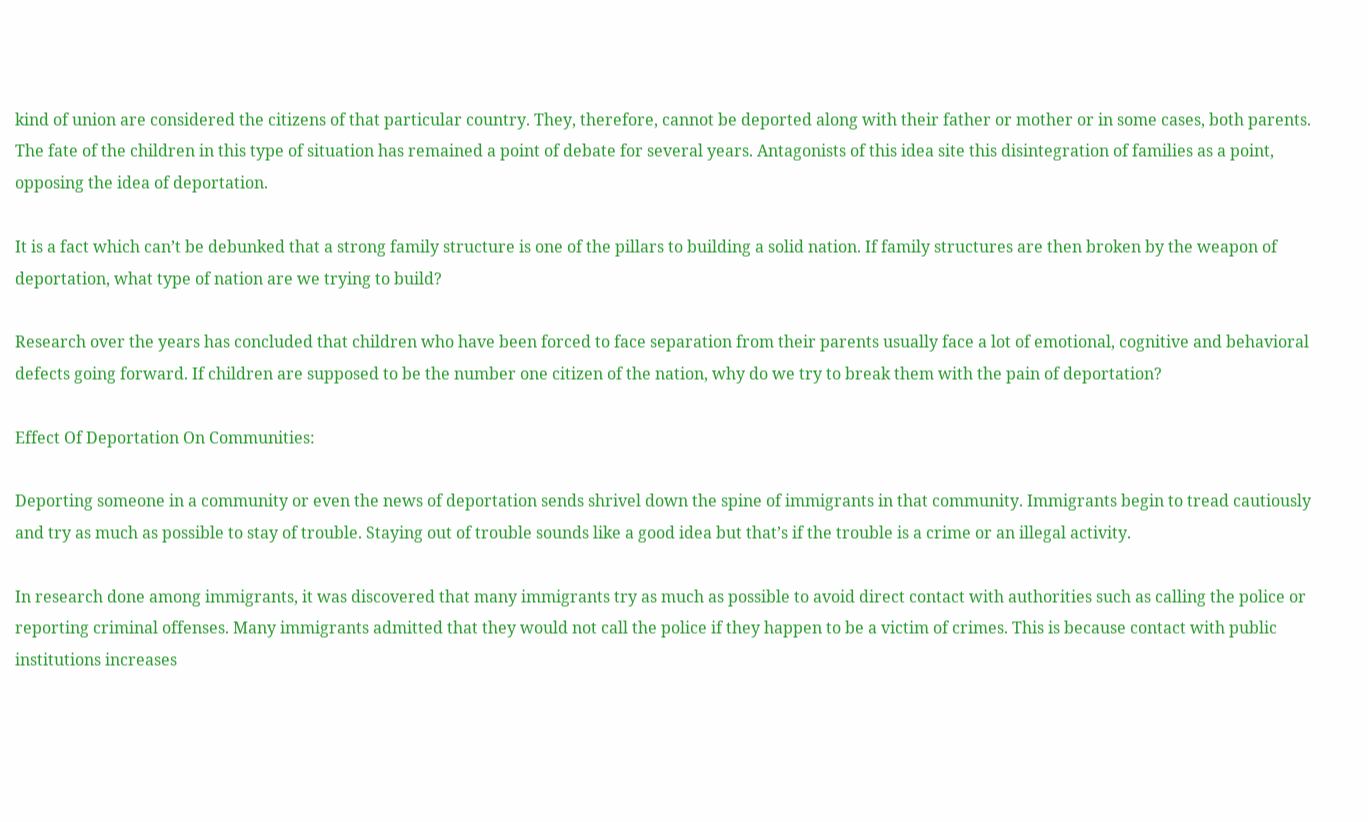kind of union are considered the citizens of that particular country. They, therefore, cannot be deported along with their father or mother or in some cases, both parents. The fate of the children in this type of situation has remained a point of debate for several years. Antagonists of this idea site this disintegration of families as a point, opposing the idea of deportation.

It is a fact which can’t be debunked that a strong family structure is one of the pillars to building a solid nation. If family structures are then broken by the weapon of deportation, what type of nation are we trying to build?

Research over the years has concluded that children who have been forced to face separation from their parents usually face a lot of emotional, cognitive and behavioral defects going forward. If children are supposed to be the number one citizen of the nation, why do we try to break them with the pain of deportation?

Effect Of Deportation On Communities:

Deporting someone in a community or even the news of deportation sends shrivel down the spine of immigrants in that community. Immigrants begin to tread cautiously and try as much as possible to stay of trouble. Staying out of trouble sounds like a good idea but that’s if the trouble is a crime or an illegal activity.

In research done among immigrants, it was discovered that many immigrants try as much as possible to avoid direct contact with authorities such as calling the police or reporting criminal offenses. Many immigrants admitted that they would not call the police if they happen to be a victim of crimes. This is because contact with public institutions increases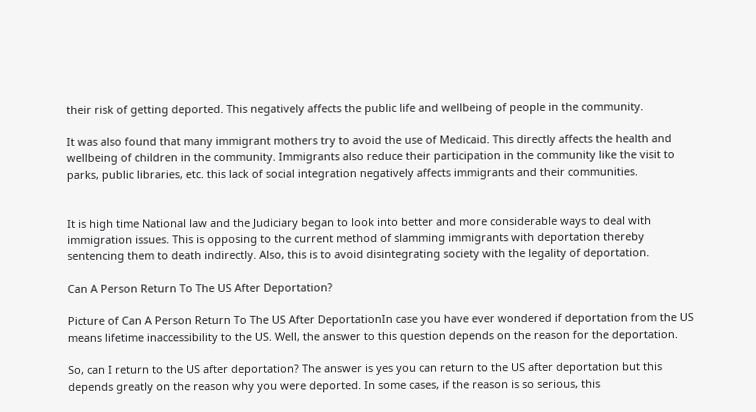their risk of getting deported. This negatively affects the public life and wellbeing of people in the community.

It was also found that many immigrant mothers try to avoid the use of Medicaid. This directly affects the health and wellbeing of children in the community. Immigrants also reduce their participation in the community like the visit to parks, public libraries, etc. this lack of social integration negatively affects immigrants and their communities.


It is high time National law and the Judiciary began to look into better and more considerable ways to deal with immigration issues. This is opposing to the current method of slamming immigrants with deportation thereby sentencing them to death indirectly. Also, this is to avoid disintegrating society with the legality of deportation.

Can A Person Return To The US After Deportation?

Picture of Can A Person Return To The US After DeportationIn case you have ever wondered if deportation from the US means lifetime inaccessibility to the US. Well, the answer to this question depends on the reason for the deportation.

So, can I return to the US after deportation? The answer is yes you can return to the US after deportation but this depends greatly on the reason why you were deported. In some cases, if the reason is so serious, this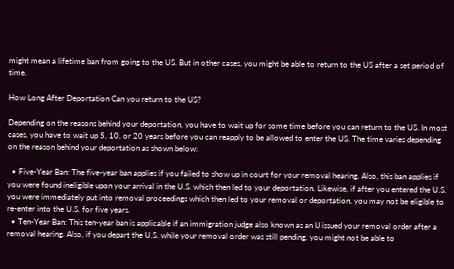might mean a lifetime ban from going to the US. But in other cases, you might be able to return to the US after a set period of time.

How Long After Deportation Can you return to the US?

Depending on the reasons behind your deportation, you have to wait up for some time before you can return to the US. In most cases, you have to wait up 5, 10, or 20 years before you can reapply to be allowed to enter the US. The time varies depending on the reason behind your deportation as shown below:

  • Five-Year Ban: The five-year ban applies if you failed to show up in court for your removal hearing. Also, this ban applies if you were found ineligible upon your arrival in the U.S. which then led to your deportation. Likewise, if after you entered the U.S. you were immediately put into removal proceedings which then led to your removal or deportation, you may not be eligible to re-enter into the U.S. for five years.
  • Ten-Year Ban: This ten-year ban is applicable if an immigration judge also known as an IJ issued your removal order after a removal hearing. Also, if you depart the U.S. while your removal order was still pending, you might not be able to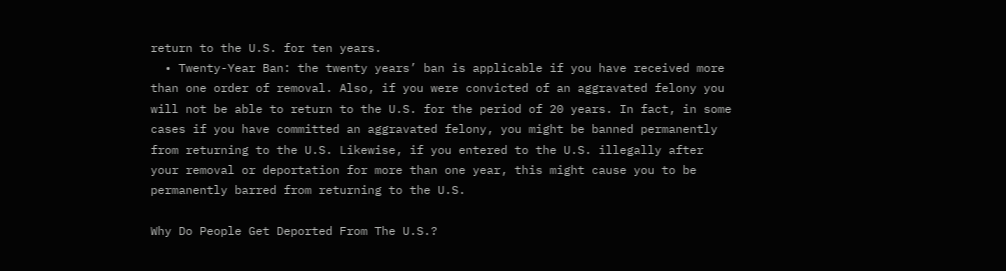return to the U.S. for ten years.
  • Twenty-Year Ban: the twenty years’ ban is applicable if you have received more than one order of removal. Also, if you were convicted of an aggravated felony you will not be able to return to the U.S. for the period of 20 years. In fact, in some cases if you have committed an aggravated felony, you might be banned permanently from returning to the U.S. Likewise, if you entered to the U.S. illegally after your removal or deportation for more than one year, this might cause you to be permanently barred from returning to the U.S.

Why Do People Get Deported From The U.S.?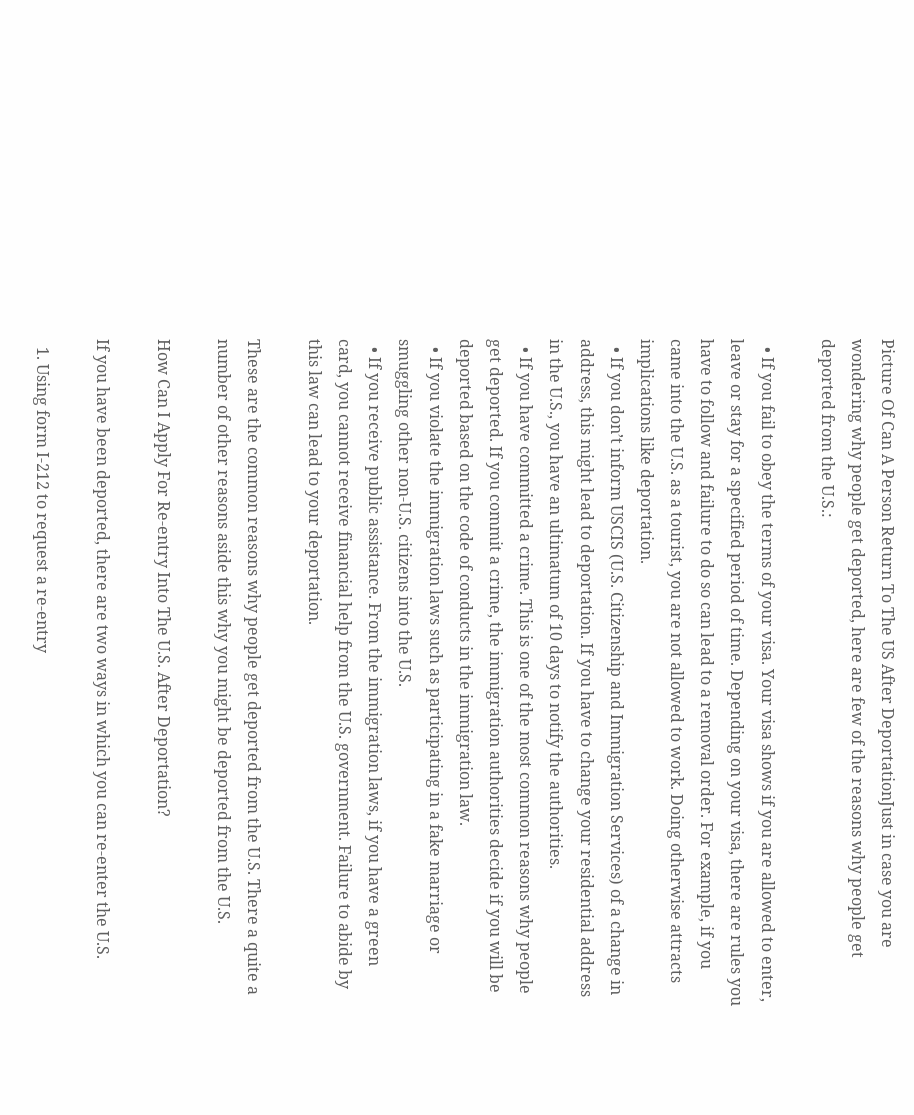Picture Of Can A Person Return To The US After DeportationJust in case you are wondering why people get deported, here are few of the reasons why people get deported from the U.S.:

  • If you fail to obey the terms of your visa. Your visa shows if you are allowed to enter, leave or stay for a specified period of time. Depending on your visa, there are rules you have to follow and failure to do so can lead to a removal order. For example, if you came into the U.S. as a tourist, you are not allowed to work. Doing otherwise attracts implications like deportation.
  • If you don’t inform USCIS (U.S. Citizenship and Immigration Services) of a change in address, this might lead to deportation. If you have to change your residential address in the U.S., you have an ultimatum of 10 days to notify the authorities.
  • If you have committed a crime. This is one of the most common reasons why people get deported. If you commit a crime, the immigration authorities decide if you will be deported based on the code of conducts in the immigration law.
  • If you violate the immigration laws such as participating in a fake marriage or smuggling other non-U.S. citizens into the U.S.
  • If you receive public assistance. From the immigration laws, if you have a green card, you cannot receive financial help from the U.S. government. Failure to abide by this law can lead to your deportation.

These are the common reasons why people get deported from the U.S. There a quite a number of other reasons aside this why you might be deported from the U.S.

How Can I Apply For Re-entry Into The U.S. After Deportation?

If you have been deported, there are two ways in which you can re-enter the U.S.

  1. Using form I-212 to request a re-entry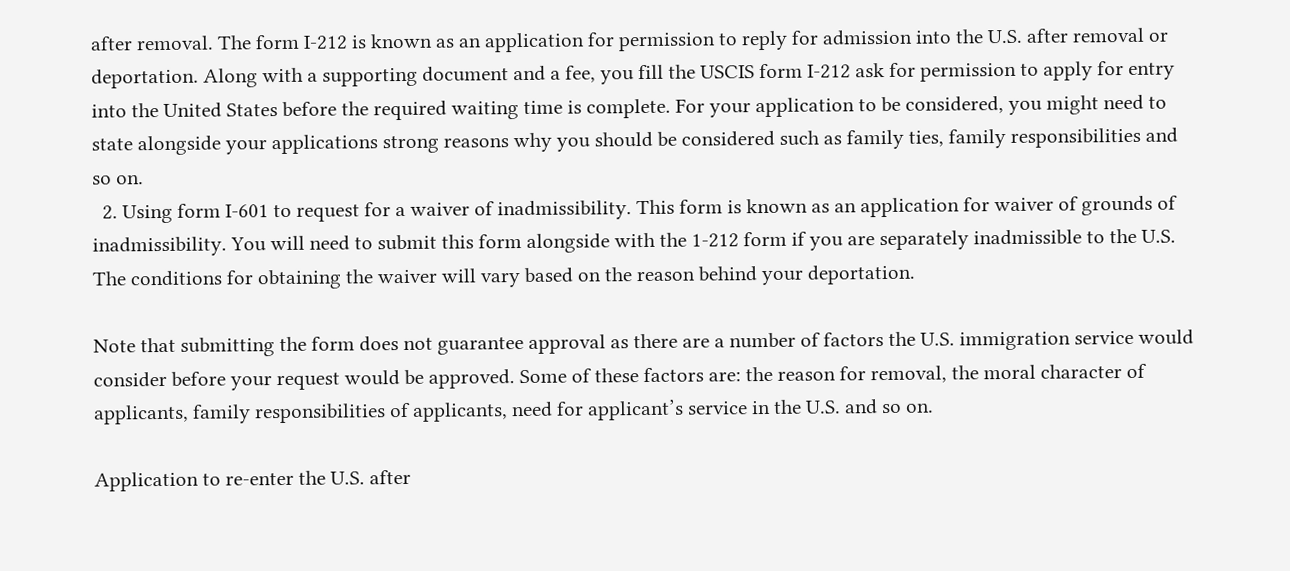after removal. The form I-212 is known as an application for permission to reply for admission into the U.S. after removal or deportation. Along with a supporting document and a fee, you fill the USCIS form I-212 ask for permission to apply for entry into the United States before the required waiting time is complete. For your application to be considered, you might need to state alongside your applications strong reasons why you should be considered such as family ties, family responsibilities and so on.
  2. Using form I-601 to request for a waiver of inadmissibility. This form is known as an application for waiver of grounds of inadmissibility. You will need to submit this form alongside with the 1-212 form if you are separately inadmissible to the U.S. The conditions for obtaining the waiver will vary based on the reason behind your deportation.

Note that submitting the form does not guarantee approval as there are a number of factors the U.S. immigration service would consider before your request would be approved. Some of these factors are: the reason for removal, the moral character of applicants, family responsibilities of applicants, need for applicant’s service in the U.S. and so on.

Application to re-enter the U.S. after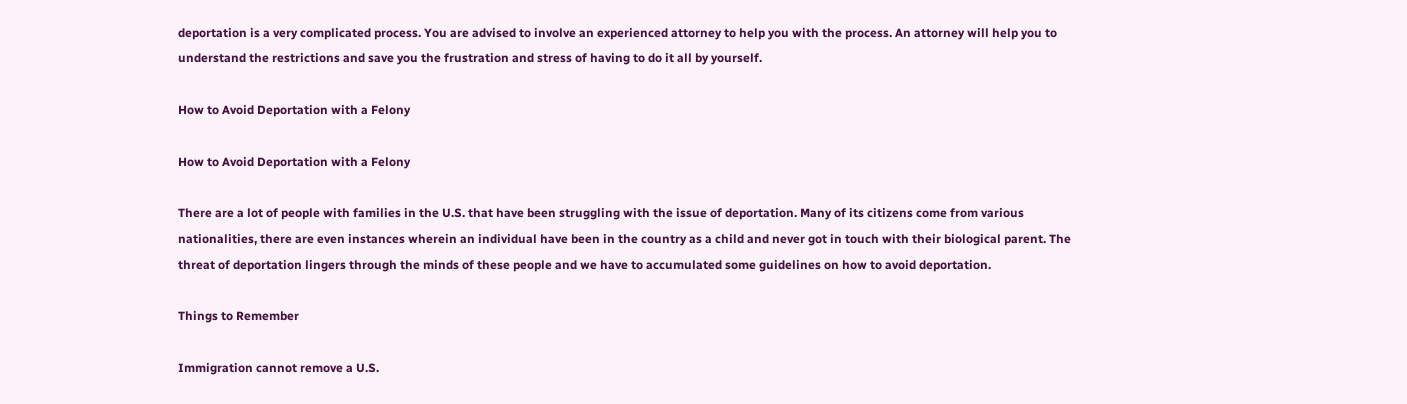deportation is a very complicated process. You are advised to involve an experienced attorney to help you with the process. An attorney will help you to understand the restrictions and save you the frustration and stress of having to do it all by yourself.

How to Avoid Deportation with a Felony

How to Avoid Deportation with a Felony

There are a lot of people with families in the U.S. that have been struggling with the issue of deportation. Many of its citizens come from various nationalities, there are even instances wherein an individual have been in the country as a child and never got in touch with their biological parent. The threat of deportation lingers through the minds of these people and we have to accumulated some guidelines on how to avoid deportation.

Things to Remember

Immigration cannot remove a U.S.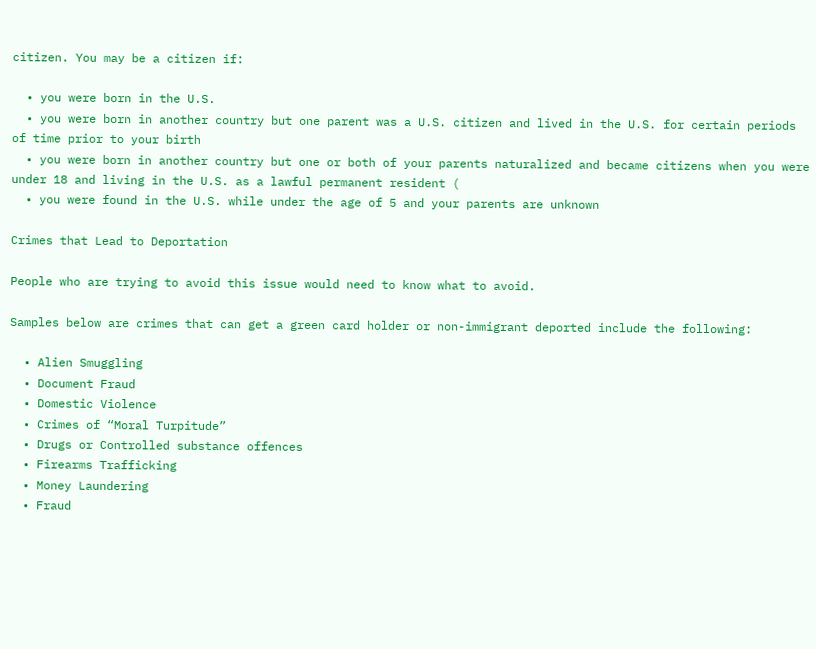citizen. You may be a citizen if:

  • you were born in the U.S.
  • you were born in another country but one parent was a U.S. citizen and lived in the U.S. for certain periods of time prior to your birth
  • you were born in another country but one or both of your parents naturalized and became citizens when you were under 18 and living in the U.S. as a lawful permanent resident (
  • you were found in the U.S. while under the age of 5 and your parents are unknown

Crimes that Lead to Deportation

People who are trying to avoid this issue would need to know what to avoid.

Samples below are crimes that can get a green card holder or non-immigrant deported include the following:

  • Alien Smuggling
  • Document Fraud
  • Domestic Violence
  • Crimes of “Moral Turpitude”
  • Drugs or Controlled substance offences
  • Firearms Trafficking
  • Money Laundering
  • Fraud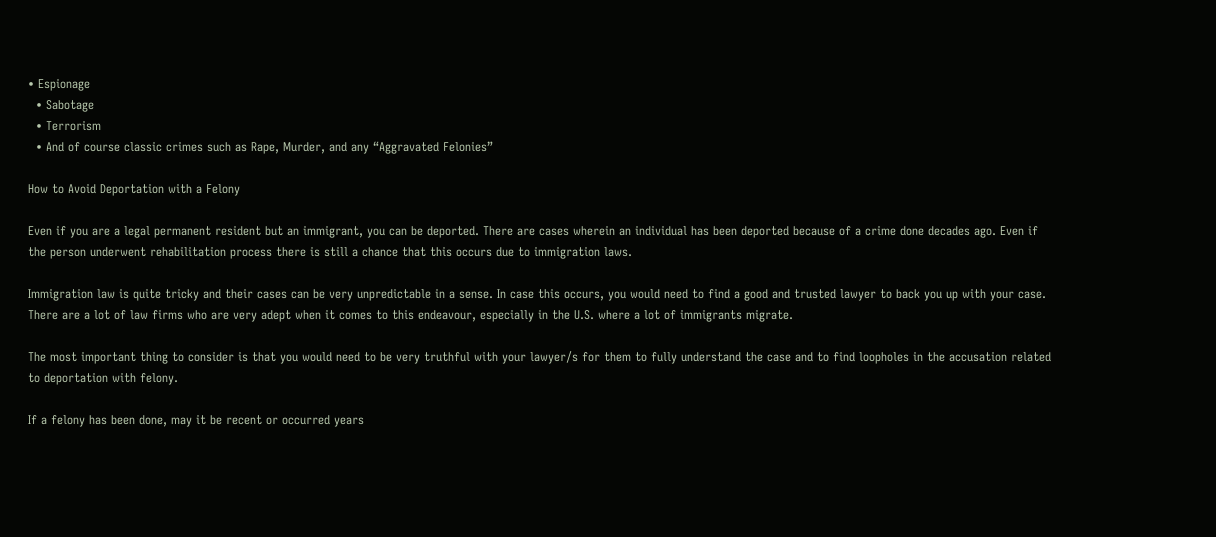• Espionage
  • Sabotage
  • Terrorism
  • And of course classic crimes such as Rape, Murder, and any “Aggravated Felonies”

How to Avoid Deportation with a Felony

Even if you are a legal permanent resident but an immigrant, you can be deported. There are cases wherein an individual has been deported because of a crime done decades ago. Even if the person underwent rehabilitation process there is still a chance that this occurs due to immigration laws.

Immigration law is quite tricky and their cases can be very unpredictable in a sense. In case this occurs, you would need to find a good and trusted lawyer to back you up with your case. There are a lot of law firms who are very adept when it comes to this endeavour, especially in the U.S. where a lot of immigrants migrate.

The most important thing to consider is that you would need to be very truthful with your lawyer/s for them to fully understand the case and to find loopholes in the accusation related to deportation with felony.

If a felony has been done, may it be recent or occurred years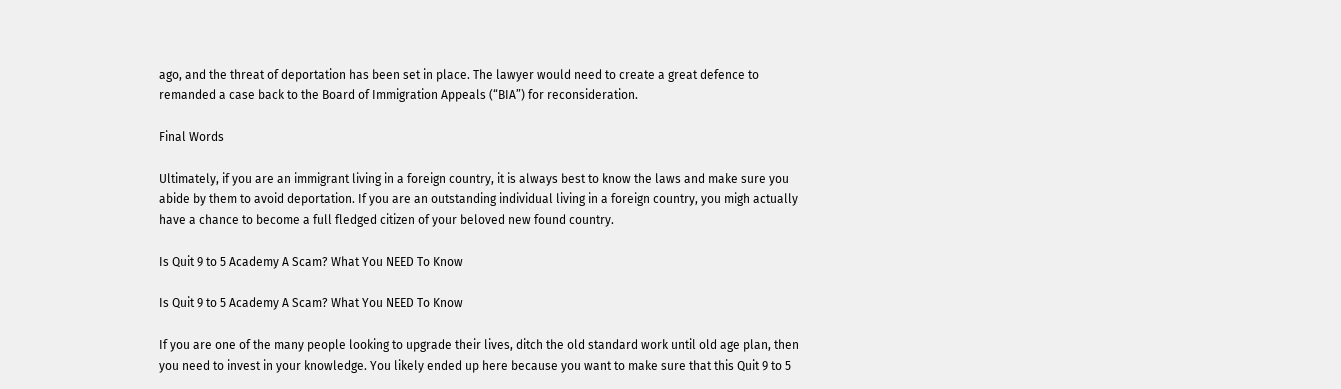ago, and the threat of deportation has been set in place. The lawyer would need to create a great defence to remanded a case back to the Board of Immigration Appeals (“BIA”) for reconsideration.

Final Words

Ultimately, if you are an immigrant living in a foreign country, it is always best to know the laws and make sure you abide by them to avoid deportation. If you are an outstanding individual living in a foreign country, you migh actually have a chance to become a full fledged citizen of your beloved new found country.

Is Quit 9 to 5 Academy A Scam? What You NEED To Know

Is Quit 9 to 5 Academy A Scam? What You NEED To Know

If you are one of the many people looking to upgrade their lives, ditch the old standard work until old age plan, then you need to invest in your knowledge. You likely ended up here because you want to make sure that this Quit 9 to 5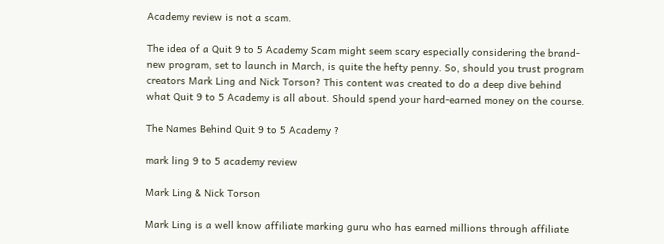Academy review is not a scam.

The idea of a Quit 9 to 5 Academy Scam might seem scary especially considering the brand-new program, set to launch in March, is quite the hefty penny. So, should you trust program creators Mark Ling and Nick Torson? This content was created to do a deep dive behind what Quit 9 to 5 Academy is all about. Should spend your hard-earned money on the course.

The Names Behind Quit 9 to 5 Academy ?

mark ling 9 to 5 academy review

Mark Ling & Nick Torson

Mark Ling is a well know affiliate marking guru who has earned millions through affiliate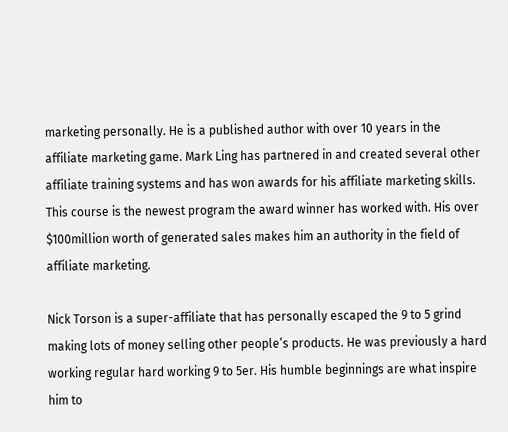marketing personally. He is a published author with over 10 years in the affiliate marketing game. Mark Ling has partnered in and created several other affiliate training systems and has won awards for his affiliate marketing skills. This course is the newest program the award winner has worked with. His over $100million worth of generated sales makes him an authority in the field of affiliate marketing.

Nick Torson is a super-affiliate that has personally escaped the 9 to 5 grind making lots of money selling other people’s products. He was previously a hard working regular hard working 9 to 5er. His humble beginnings are what inspire him to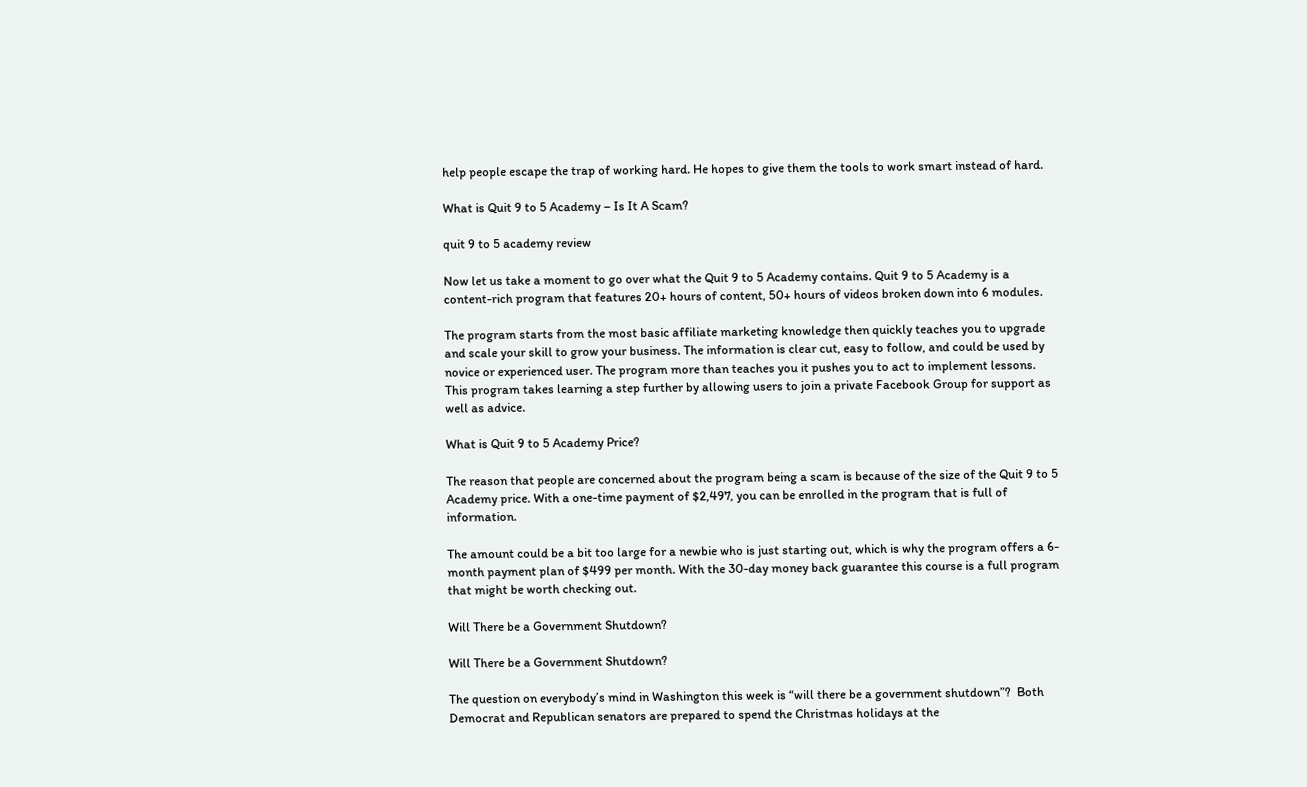help people escape the trap of working hard. He hopes to give them the tools to work smart instead of hard.

What is Quit 9 to 5 Academy – Is It A Scam?

quit 9 to 5 academy review

Now let us take a moment to go over what the Quit 9 to 5 Academy contains. Quit 9 to 5 Academy is a content-rich program that features 20+ hours of content, 50+ hours of videos broken down into 6 modules.

The program starts from the most basic affiliate marketing knowledge then quickly teaches you to upgrade and scale your skill to grow your business. The information is clear cut, easy to follow, and could be used by novice or experienced user. The program more than teaches you it pushes you to act to implement lessons. This program takes learning a step further by allowing users to join a private Facebook Group for support as well as advice.

What is Quit 9 to 5 Academy Price?

The reason that people are concerned about the program being a scam is because of the size of the Quit 9 to 5 Academy price. With a one-time payment of $2,497, you can be enrolled in the program that is full of information.

The amount could be a bit too large for a newbie who is just starting out, which is why the program offers a 6-month payment plan of $499 per month. With the 30-day money back guarantee this course is a full program that might be worth checking out.

Will There be a Government Shutdown?

Will There be a Government Shutdown?

The question on everybody’s mind in Washington this week is “will there be a government shutdown”?  Both Democrat and Republican senators are prepared to spend the Christmas holidays at the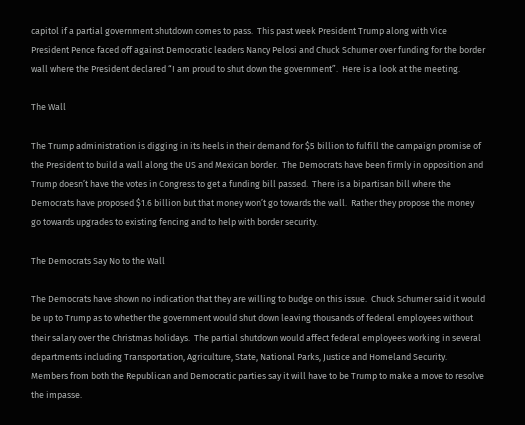capitol if a partial government shutdown comes to pass.  This past week President Trump along with Vice President Pence faced off against Democratic leaders Nancy Pelosi and Chuck Schumer over funding for the border wall where the President declared “I am proud to shut down the government”.  Here is a look at the meeting.

The Wall

The Trump administration is digging in its heels in their demand for $5 billion to fulfill the campaign promise of the President to build a wall along the US and Mexican border.  The Democrats have been firmly in opposition and Trump doesn’t have the votes in Congress to get a funding bill passed.  There is a bipartisan bill where the Democrats have proposed $1.6 billion but that money won’t go towards the wall.  Rather they propose the money go towards upgrades to existing fencing and to help with border security.

The Democrats Say No to the Wall

The Democrats have shown no indication that they are willing to budge on this issue.  Chuck Schumer said it would be up to Trump as to whether the government would shut down leaving thousands of federal employees without their salary over the Christmas holidays.  The partial shutdown would affect federal employees working in several departments including Transportation, Agriculture, State, National Parks, Justice and Homeland Security.  Members from both the Republican and Democratic parties say it will have to be Trump to make a move to resolve the impasse.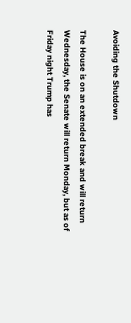Avoiding the Shutdown

The House is on an extended break and will return Wednesday, the Senate will return Monday, but as of Friday night Trump has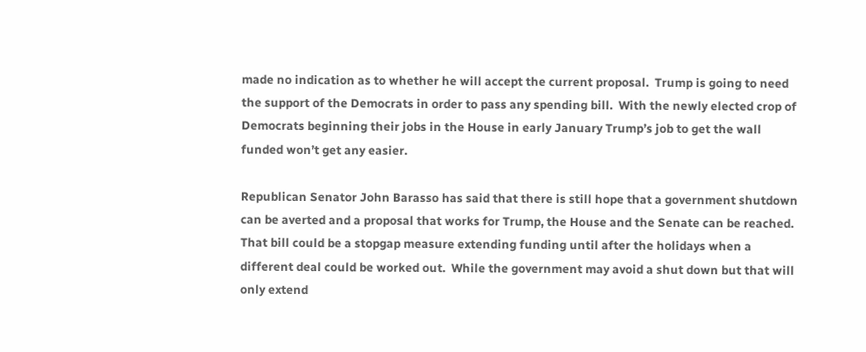made no indication as to whether he will accept the current proposal.  Trump is going to need the support of the Democrats in order to pass any spending bill.  With the newly elected crop of Democrats beginning their jobs in the House in early January Trump’s job to get the wall funded won’t get any easier.

Republican Senator John Barasso has said that there is still hope that a government shutdown can be averted and a proposal that works for Trump, the House and the Senate can be reached.  That bill could be a stopgap measure extending funding until after the holidays when a different deal could be worked out.  While the government may avoid a shut down but that will only extend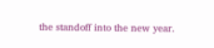the standoff into the new year.